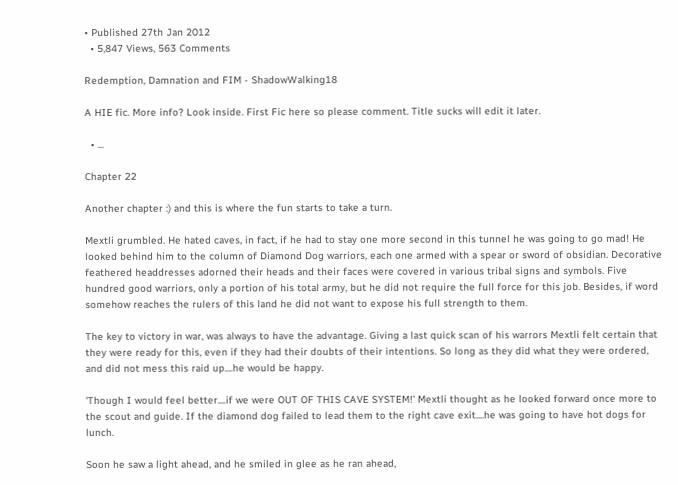• Published 27th Jan 2012
  • 5,847 Views, 563 Comments

Redemption, Damnation and FIM - ShadowWalking18

A HIE fic. More info? Look inside. First Fic here so please comment. Title sucks will edit it later.

  • ...

Chapter 22

Another chapter :) and this is where the fun starts to take a turn.

Mextli grumbled. He hated caves, in fact, if he had to stay one more second in this tunnel he was going to go mad! He looked behind him to the column of Diamond Dog warriors, each one armed with a spear or sword of obsidian. Decorative feathered headdresses adorned their heads and their faces were covered in various tribal signs and symbols. Five hundred good warriors, only a portion of his total army, but he did not require the full force for this job. Besides, if word somehow reaches the rulers of this land he did not want to expose his full strength to them.

The key to victory in war, was always to have the advantage. Giving a last quick scan of his warrors Mextli felt certain that they were ready for this, even if they had their doubts of their intentions. So long as they did what they were ordered, and did not mess this raid up....he would be happy.

'Though I would feel better....if we were OUT OF THIS CAVE SYSTEM!' Mextli thought as he looked forward once more to the scout and guide. If the diamond dog failed to lead them to the right cave exit....he was going to have hot dogs for lunch.

Soon he saw a light ahead, and he smiled in glee as he ran ahead,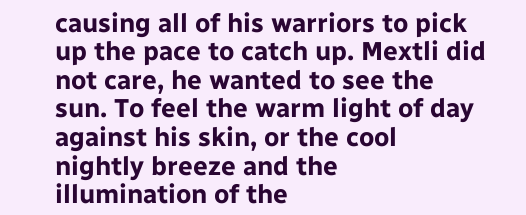causing all of his warriors to pick up the pace to catch up. Mextli did not care, he wanted to see the sun. To feel the warm light of day against his skin, or the cool nightly breeze and the illumination of the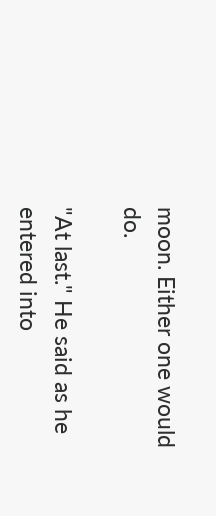moon. Either one would do.

"At last." He said as he entered into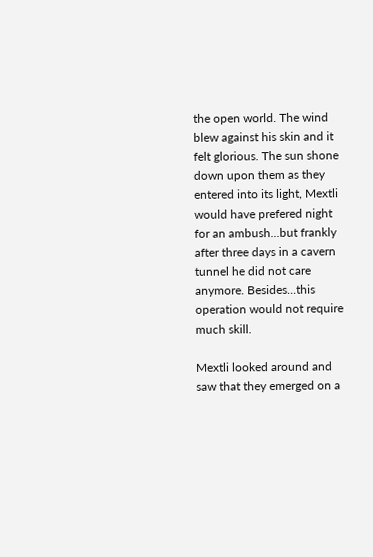the open world. The wind blew against his skin and it felt glorious. The sun shone down upon them as they entered into its light, Mextli would have prefered night for an ambush...but frankly after three days in a cavern tunnel he did not care anymore. Besides...this operation would not require much skill.

Mextli looked around and saw that they emerged on a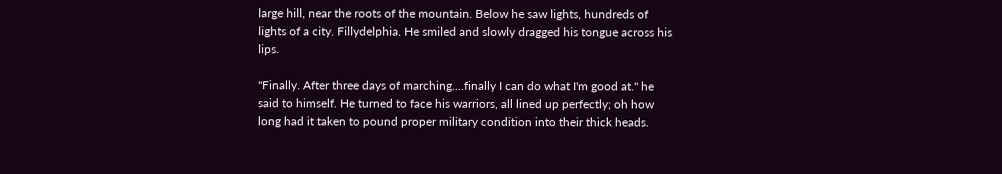large hill, near the roots of the mountain. Below he saw lights, hundreds of lights of a city. Fillydelphia. He smiled and slowly dragged his tongue across his lips.

"Finally. After three days of marching....finally I can do what I'm good at." he said to himself. He turned to face his warriors, all lined up perfectly; oh how long had it taken to pound proper military condition into their thick heads.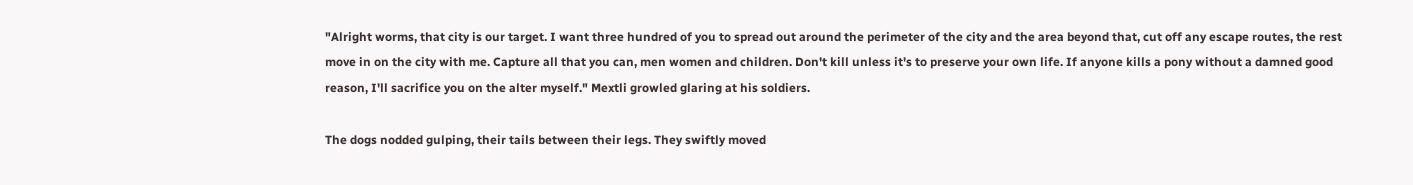"Alright worms, that city is our target. I want three hundred of you to spread out around the perimeter of the city and the area beyond that, cut off any escape routes, the rest move in on the city with me. Capture all that you can, men women and children. Don't kill unless it's to preserve your own life. If anyone kills a pony without a damned good reason, I'll sacrifice you on the alter myself." Mextli growled glaring at his soldiers.

The dogs nodded gulping, their tails between their legs. They swiftly moved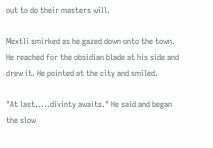out to do their masters will.

Mextli smirked as he gazed down onto the town. He reached for the obsidian blade at his side and drew it. He pointed at the city and smiled.

"At last.....divinty awaits." He said and began the slow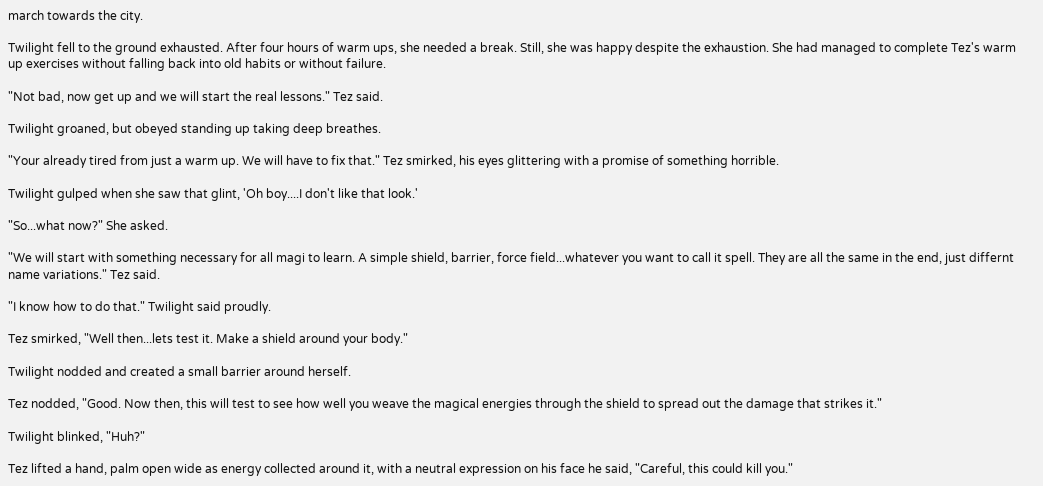march towards the city.

Twilight fell to the ground exhausted. After four hours of warm ups, she needed a break. Still, she was happy despite the exhaustion. She had managed to complete Tez's warm up exercises without falling back into old habits or without failure.

"Not bad, now get up and we will start the real lessons." Tez said.

Twilight groaned, but obeyed standing up taking deep breathes.

"Your already tired from just a warm up. We will have to fix that." Tez smirked, his eyes glittering with a promise of something horrible.

Twilight gulped when she saw that glint, 'Oh boy....I don't like that look.'

"So...what now?" She asked.

"We will start with something necessary for all magi to learn. A simple shield, barrier, force field...whatever you want to call it spell. They are all the same in the end, just differnt name variations." Tez said.

"I know how to do that." Twilight said proudly.

Tez smirked, "Well then...lets test it. Make a shield around your body."

Twilight nodded and created a small barrier around herself.

Tez nodded, "Good. Now then, this will test to see how well you weave the magical energies through the shield to spread out the damage that strikes it."

Twilight blinked, "Huh?"

Tez lifted a hand, palm open wide as energy collected around it, with a neutral expression on his face he said, "Careful, this could kill you."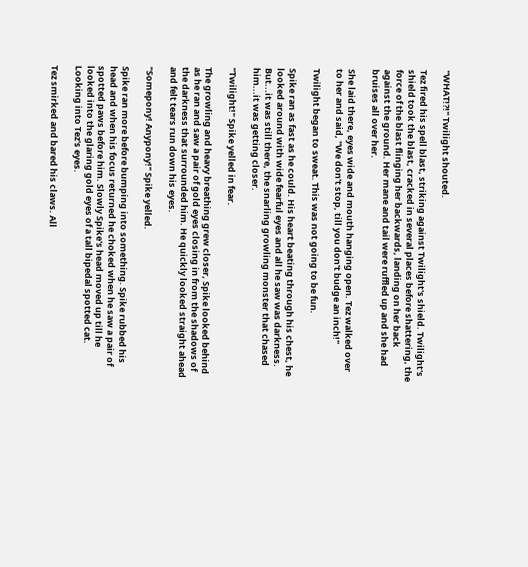"WHAT!?!" Twilight shouted.

Tez fired his spell blast, striking against Twilight's shield. Twilight's shield took the blast, cracked in several places before shattering, the force of the blast flinging her backwards, landing on her back against the ground. Her mane and tail were ruffled up and she had bruises all over her.

She laid there, eyes wide and mouth hanging open. Tez walked over to her and said, "We don't stop, till you don't budge an inch!"

Twilight began to sweat. This was not going to be fun.

Spike ran as fast as he could. His heart beating through his chest, he looked around with wide fearful eyes and all he saw was darkness. But...it was still there, the snarling growling monster that chased him...it was getting closer.

"Twilight!" Spike yelled in fear.

The growling and heavy breathing grew closer, Spike looked behind as he ran and saw a pair of gold eyes closing in from the shadows of the darkness that surrounded him. He quickly looked straight ahead and felt tears run down his eyes.

"Somepony! Anypony!" Spike yelled.

Spike ran more before bumping into something. Spike rubbed his head and when his focus returned he choked when he saw a pair of spotted paws before him. Slowly Spike's head moved up till he looked into the glaring gold eyes of a tall bipedal spotted cat. Looking into Tez's eyes.

Tez smirked and bared his claws. All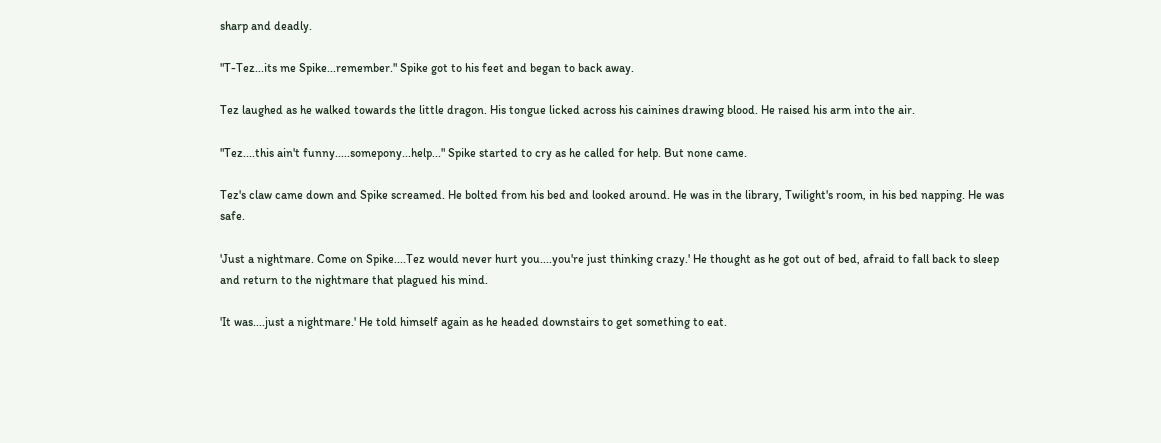sharp and deadly.

"T-Tez...its me Spike...remember." Spike got to his feet and began to back away.

Tez laughed as he walked towards the little dragon. His tongue licked across his cainines drawing blood. He raised his arm into the air.

"Tez....this ain't funny.....somepony...help..." Spike started to cry as he called for help. But none came.

Tez's claw came down and Spike screamed. He bolted from his bed and looked around. He was in the library, Twilight's room, in his bed napping. He was safe.

'Just a nightmare. Come on Spike....Tez would never hurt you....you're just thinking crazy.' He thought as he got out of bed, afraid to fall back to sleep and return to the nightmare that plagued his mind.

'It was....just a nightmare.' He told himself again as he headed downstairs to get something to eat.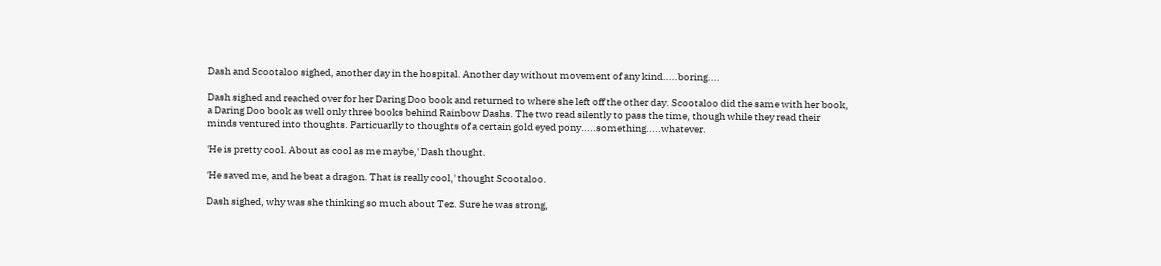Dash and Scootaloo sighed, another day in the hospital. Another day without movement of any kind.....boring....

Dash sighed and reached over for her Daring Doo book and returned to where she left off the other day. Scootaloo did the same with her book, a Daring Doo book as well only three books behind Rainbow Dashs. The two read silently to pass the time, though while they read their minds ventured into thoughts. Particuarlly to thoughts of a certain gold eyed pony.....something.....whatever.

'He is pretty cool. About as cool as me maybe,' Dash thought.

'He saved me, and he beat a dragon. That is really cool,' thought Scootaloo.

Dash sighed, why was she thinking so much about Tez. Sure he was strong,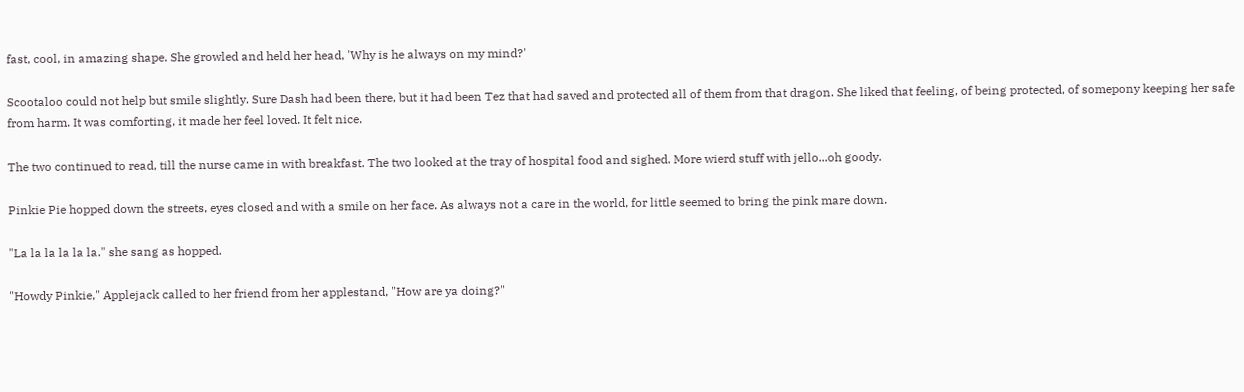fast, cool, in amazing shape. She growled and held her head, 'Why is he always on my mind?'

Scootaloo could not help but smile slightly. Sure Dash had been there, but it had been Tez that had saved and protected all of them from that dragon. She liked that feeling, of being protected, of somepony keeping her safe from harm. It was comforting, it made her feel loved. It felt nice.

The two continued to read, till the nurse came in with breakfast. The two looked at the tray of hospital food and sighed. More wierd stuff with jello...oh goody.

Pinkie Pie hopped down the streets, eyes closed and with a smile on her face. As always not a care in the world, for little seemed to bring the pink mare down.

"La la la la la la." she sang as hopped.

"Howdy Pinkie," Applejack called to her friend from her applestand, "How are ya doing?"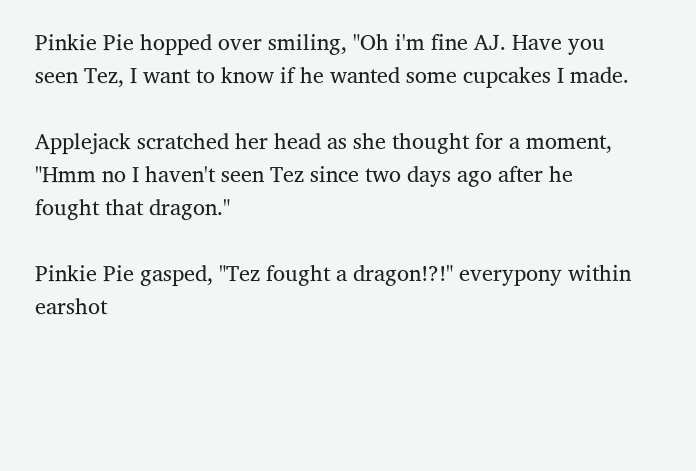Pinkie Pie hopped over smiling, "Oh i'm fine AJ. Have you seen Tez, I want to know if he wanted some cupcakes I made.

Applejack scratched her head as she thought for a moment, "Hmm no I haven't seen Tez since two days ago after he fought that dragon."

Pinkie Pie gasped, "Tez fought a dragon!?!" everypony within earshot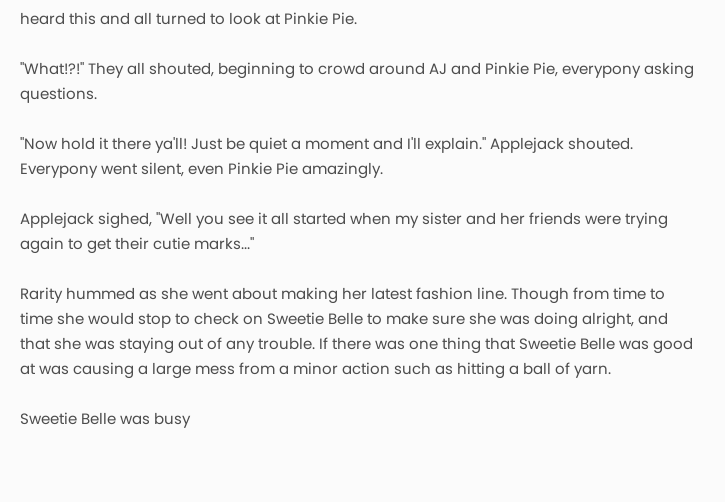heard this and all turned to look at Pinkie Pie.

"What!?!" They all shouted, beginning to crowd around AJ and Pinkie Pie, everypony asking questions.

"Now hold it there ya'll! Just be quiet a moment and I'll explain." Applejack shouted. Everypony went silent, even Pinkie Pie amazingly.

Applejack sighed, "Well you see it all started when my sister and her friends were trying again to get their cutie marks..."

Rarity hummed as she went about making her latest fashion line. Though from time to time she would stop to check on Sweetie Belle to make sure she was doing alright, and that she was staying out of any trouble. If there was one thing that Sweetie Belle was good at was causing a large mess from a minor action such as hitting a ball of yarn.

Sweetie Belle was busy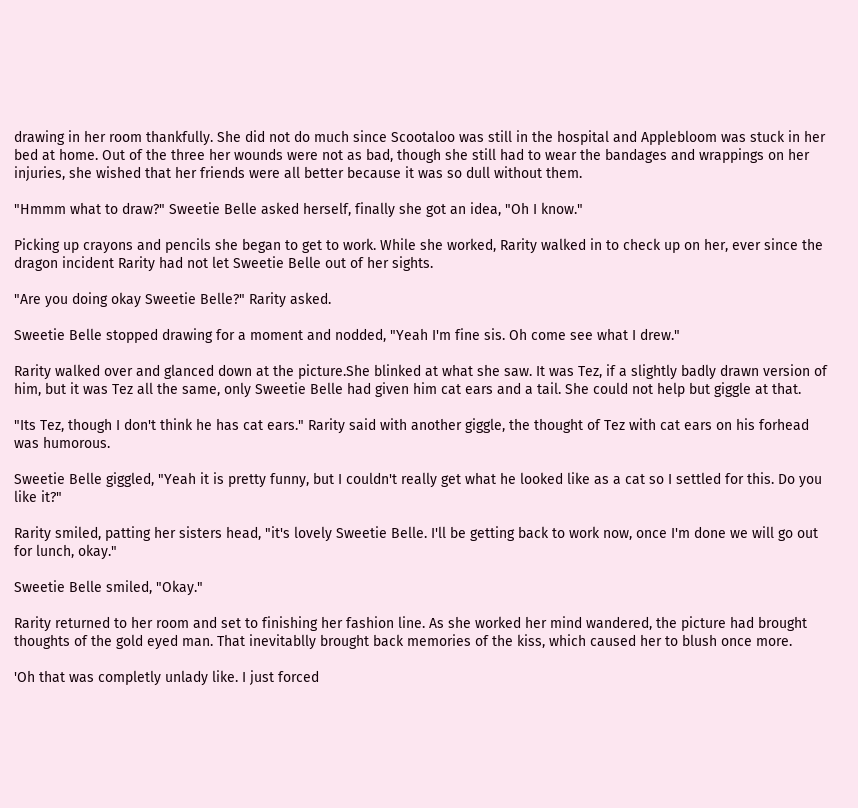drawing in her room thankfully. She did not do much since Scootaloo was still in the hospital and Applebloom was stuck in her bed at home. Out of the three her wounds were not as bad, though she still had to wear the bandages and wrappings on her injuries, she wished that her friends were all better because it was so dull without them.

"Hmmm what to draw?" Sweetie Belle asked herself, finally she got an idea, "Oh I know."

Picking up crayons and pencils she began to get to work. While she worked, Rarity walked in to check up on her, ever since the dragon incident Rarity had not let Sweetie Belle out of her sights.

"Are you doing okay Sweetie Belle?" Rarity asked.

Sweetie Belle stopped drawing for a moment and nodded, "Yeah I'm fine sis. Oh come see what I drew."

Rarity walked over and glanced down at the picture.She blinked at what she saw. It was Tez, if a slightly badly drawn version of him, but it was Tez all the same, only Sweetie Belle had given him cat ears and a tail. She could not help but giggle at that.

"Its Tez, though I don't think he has cat ears." Rarity said with another giggle, the thought of Tez with cat ears on his forhead was humorous.

Sweetie Belle giggled, "Yeah it is pretty funny, but I couldn't really get what he looked like as a cat so I settled for this. Do you like it?"

Rarity smiled, patting her sisters head, "it's lovely Sweetie Belle. I'll be getting back to work now, once I'm done we will go out for lunch, okay."

Sweetie Belle smiled, "Okay."

Rarity returned to her room and set to finishing her fashion line. As she worked her mind wandered, the picture had brought thoughts of the gold eyed man. That inevitablly brought back memories of the kiss, which caused her to blush once more.

'Oh that was completly unlady like. I just forced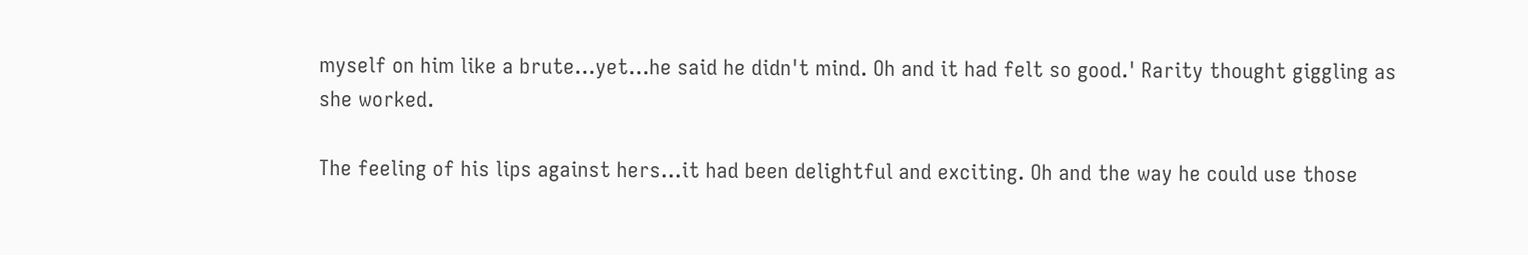myself on him like a brute...yet...he said he didn't mind. Oh and it had felt so good.' Rarity thought giggling as she worked.

The feeling of his lips against hers...it had been delightful and exciting. Oh and the way he could use those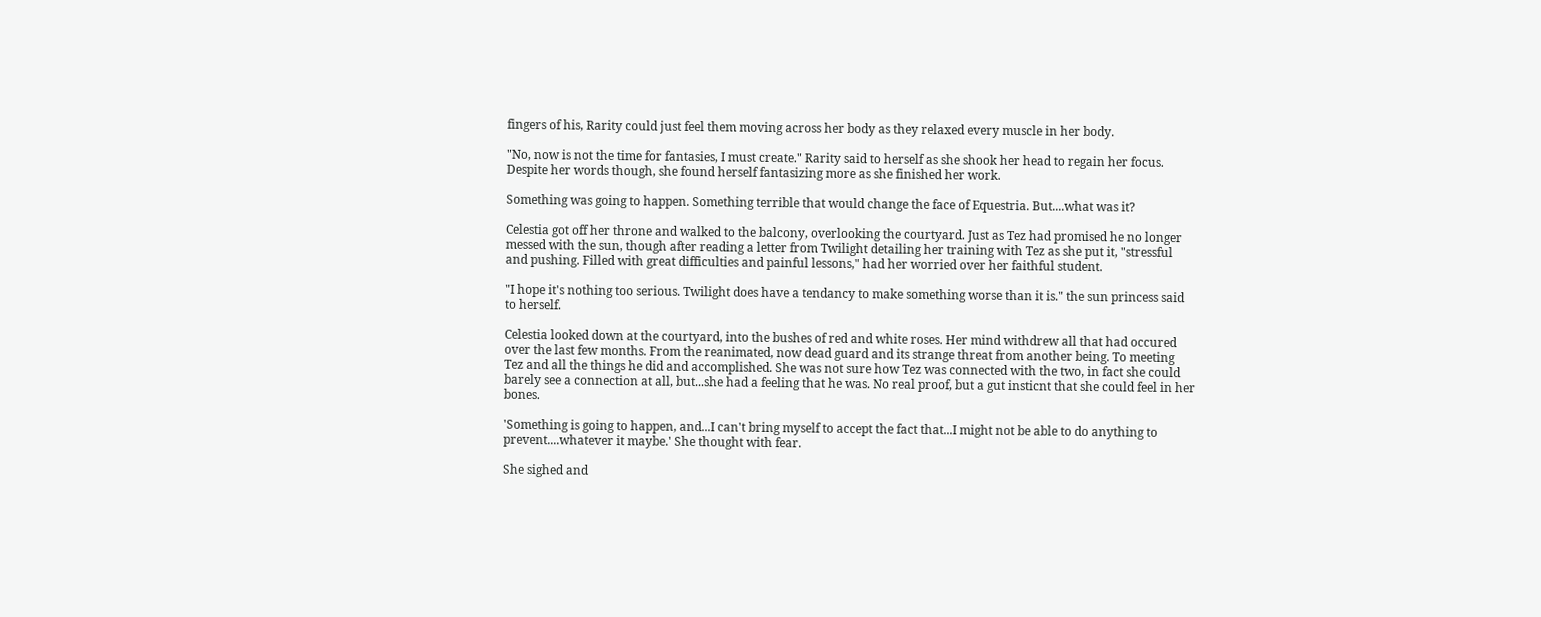fingers of his, Rarity could just feel them moving across her body as they relaxed every muscle in her body.

"No, now is not the time for fantasies, I must create." Rarity said to herself as she shook her head to regain her focus. Despite her words though, she found herself fantasizing more as she finished her work.

Something was going to happen. Something terrible that would change the face of Equestria. But....what was it?

Celestia got off her throne and walked to the balcony, overlooking the courtyard. Just as Tez had promised he no longer messed with the sun, though after reading a letter from Twilight detailing her training with Tez as she put it, "stressful and pushing. Filled with great difficulties and painful lessons," had her worried over her faithful student.

"I hope it's nothing too serious. Twilight does have a tendancy to make something worse than it is." the sun princess said to herself.

Celestia looked down at the courtyard, into the bushes of red and white roses. Her mind withdrew all that had occured over the last few months. From the reanimated, now dead guard and its strange threat from another being. To meeting Tez and all the things he did and accomplished. She was not sure how Tez was connected with the two, in fact she could barely see a connection at all, but...she had a feeling that he was. No real proof, but a gut insticnt that she could feel in her bones.

'Something is going to happen, and...I can't bring myself to accept the fact that...I might not be able to do anything to prevent....whatever it maybe.' She thought with fear.

She sighed and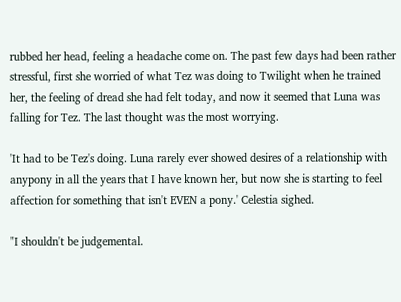rubbed her head, feeling a headache come on. The past few days had been rather stressful, first she worried of what Tez was doing to Twilight when he trained her, the feeling of dread she had felt today, and now it seemed that Luna was falling for Tez. The last thought was the most worrying.

'It had to be Tez's doing. Luna rarely ever showed desires of a relationship with anypony in all the years that I have known her, but now she is starting to feel affection for something that isn't EVEN a pony.' Celestia sighed.

"I shouldn't be judgemental.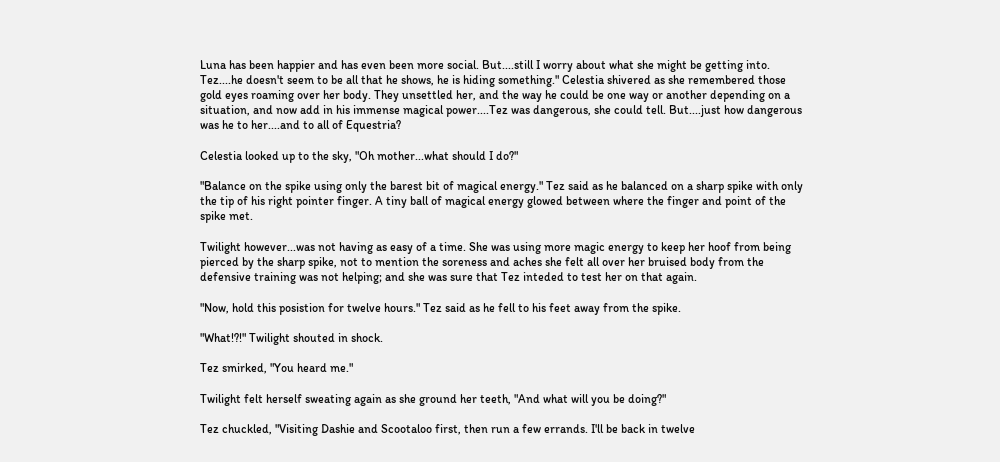Luna has been happier and has even been more social. But....still I worry about what she might be getting into. Tez....he doesn't seem to be all that he shows, he is hiding something." Celestia shivered as she remembered those gold eyes roaming over her body. They unsettled her, and the way he could be one way or another depending on a situation, and now add in his immense magical power....Tez was dangerous, she could tell. But....just how dangerous was he to her....and to all of Equestria?

Celestia looked up to the sky, "Oh mother...what should I do?"

"Balance on the spike using only the barest bit of magical energy." Tez said as he balanced on a sharp spike with only the tip of his right pointer finger. A tiny ball of magical energy glowed between where the finger and point of the spike met.

Twilight however...was not having as easy of a time. She was using more magic energy to keep her hoof from being pierced by the sharp spike, not to mention the soreness and aches she felt all over her bruised body from the defensive training was not helping; and she was sure that Tez inteded to test her on that again.

"Now, hold this posistion for twelve hours." Tez said as he fell to his feet away from the spike.

"What!?!" Twilight shouted in shock.

Tez smirked, "You heard me."

Twilight felt herself sweating again as she ground her teeth, "And what will you be doing?"

Tez chuckled, "Visiting Dashie and Scootaloo first, then run a few errands. I'll be back in twelve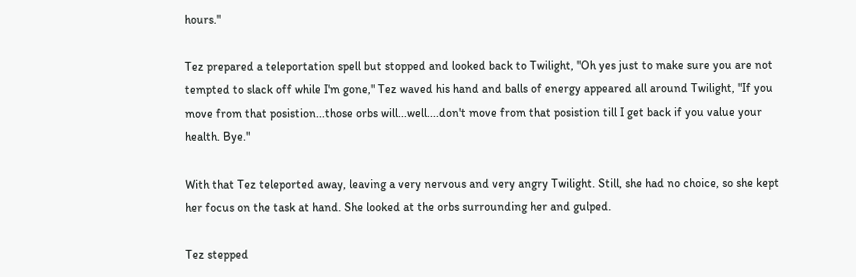hours."

Tez prepared a teleportation spell but stopped and looked back to Twilight, "Oh yes just to make sure you are not tempted to slack off while I'm gone," Tez waved his hand and balls of energy appeared all around Twilight, "If you move from that posistion...those orbs will...well....don't move from that posistion till I get back if you value your health. Bye."

With that Tez teleported away, leaving a very nervous and very angry Twilight. Still, she had no choice, so she kept her focus on the task at hand. She looked at the orbs surrounding her and gulped.

Tez stepped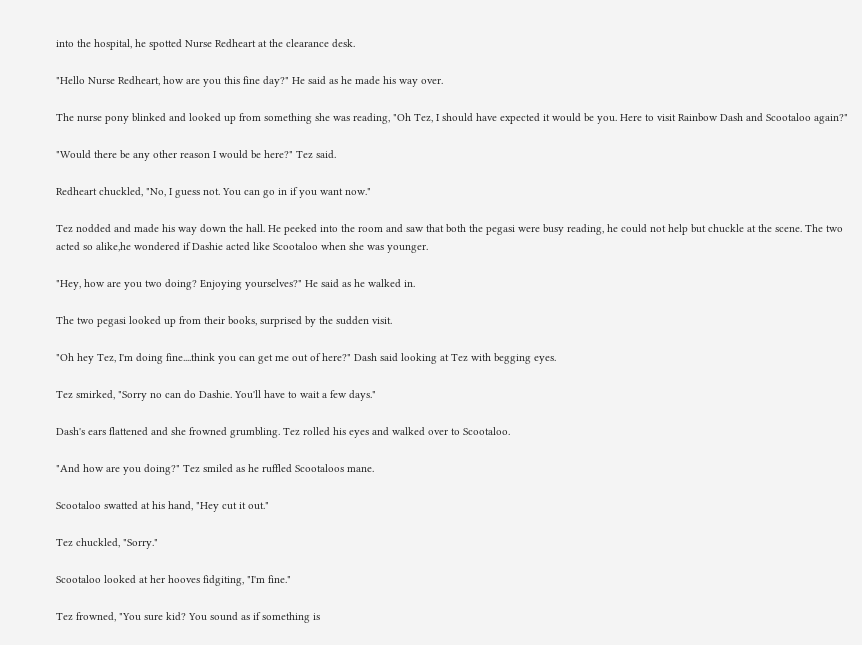into the hospital, he spotted Nurse Redheart at the clearance desk.

"Hello Nurse Redheart, how are you this fine day?" He said as he made his way over.

The nurse pony blinked and looked up from something she was reading, "Oh Tez, I should have expected it would be you. Here to visit Rainbow Dash and Scootaloo again?"

"Would there be any other reason I would be here?" Tez said.

Redheart chuckled, "No, I guess not. You can go in if you want now."

Tez nodded and made his way down the hall. He peeked into the room and saw that both the pegasi were busy reading, he could not help but chuckle at the scene. The two acted so alike,he wondered if Dashie acted like Scootaloo when she was younger.

"Hey, how are you two doing? Enjoying yourselves?" He said as he walked in.

The two pegasi looked up from their books, surprised by the sudden visit.

"Oh hey Tez, I'm doing fine....think you can get me out of here?" Dash said looking at Tez with begging eyes.

Tez smirked, "Sorry no can do Dashie. You'll have to wait a few days."

Dash's ears flattened and she frowned grumbling. Tez rolled his eyes and walked over to Scootaloo.

"And how are you doing?" Tez smiled as he ruffled Scootaloos mane.

Scootaloo swatted at his hand, "Hey cut it out."

Tez chuckled, "Sorry."

Scootaloo looked at her hooves fidgiting, "I'm fine."

Tez frowned, "You sure kid? You sound as if something is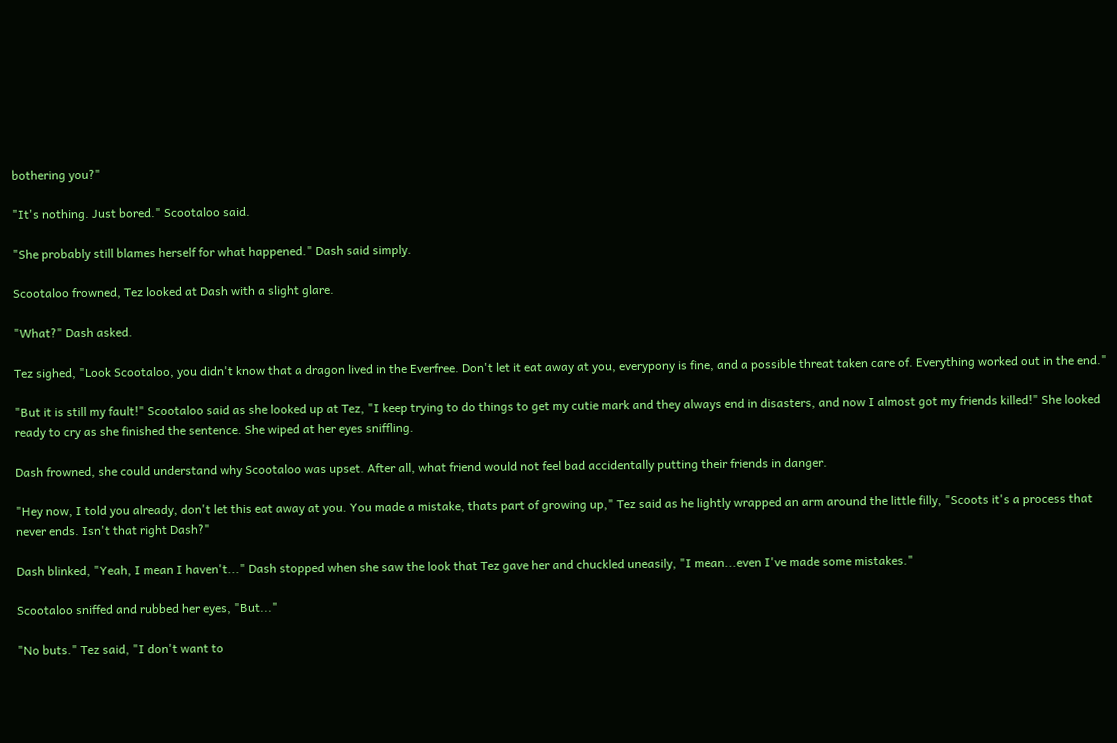bothering you?"

"It's nothing. Just bored." Scootaloo said.

"She probably still blames herself for what happened." Dash said simply.

Scootaloo frowned, Tez looked at Dash with a slight glare.

"What?" Dash asked.

Tez sighed, "Look Scootaloo, you didn't know that a dragon lived in the Everfree. Don't let it eat away at you, everypony is fine, and a possible threat taken care of. Everything worked out in the end."

"But it is still my fault!" Scootaloo said as she looked up at Tez, "I keep trying to do things to get my cutie mark and they always end in disasters, and now I almost got my friends killed!" She looked ready to cry as she finished the sentence. She wiped at her eyes sniffling.

Dash frowned, she could understand why Scootaloo was upset. After all, what friend would not feel bad accidentally putting their friends in danger.

"Hey now, I told you already, don't let this eat away at you. You made a mistake, thats part of growing up," Tez said as he lightly wrapped an arm around the little filly, "Scoots it's a process that never ends. Isn't that right Dash?"

Dash blinked, "Yeah, I mean I haven't..." Dash stopped when she saw the look that Tez gave her and chuckled uneasily, "I mean...even I've made some mistakes."

Scootaloo sniffed and rubbed her eyes, "But..."

"No buts." Tez said, "I don't want to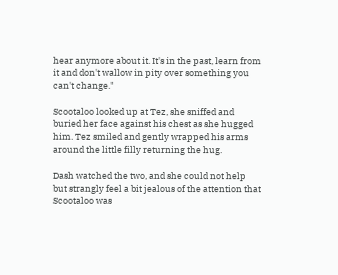hear anymore about it. It's in the past, learn from it and don't wallow in pity over something you can't change."

Scootaloo looked up at Tez, she sniffed and buried her face against his chest as she hugged him. Tez smiled and gently wrapped his arms around the little filly returning the hug.

Dash watched the two, and she could not help but strangly feel a bit jealous of the attention that Scootaloo was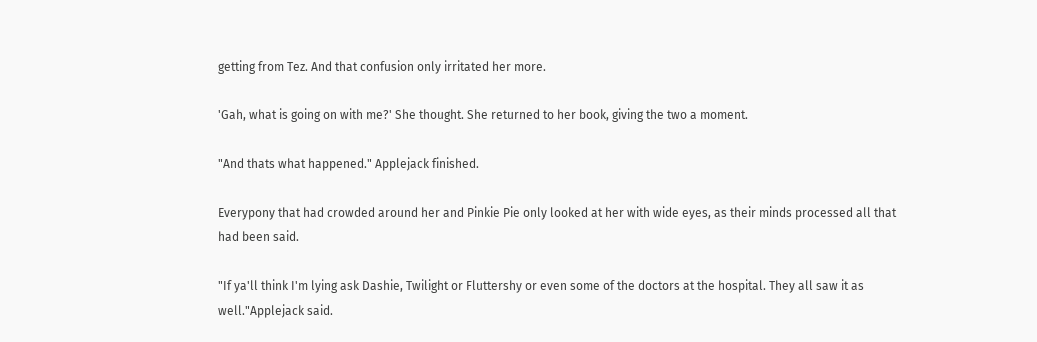getting from Tez. And that confusion only irritated her more.

'Gah, what is going on with me?' She thought. She returned to her book, giving the two a moment.

"And thats what happened." Applejack finished.

Everypony that had crowded around her and Pinkie Pie only looked at her with wide eyes, as their minds processed all that had been said.

"If ya'll think I'm lying ask Dashie, Twilight or Fluttershy or even some of the doctors at the hospital. They all saw it as well."Applejack said.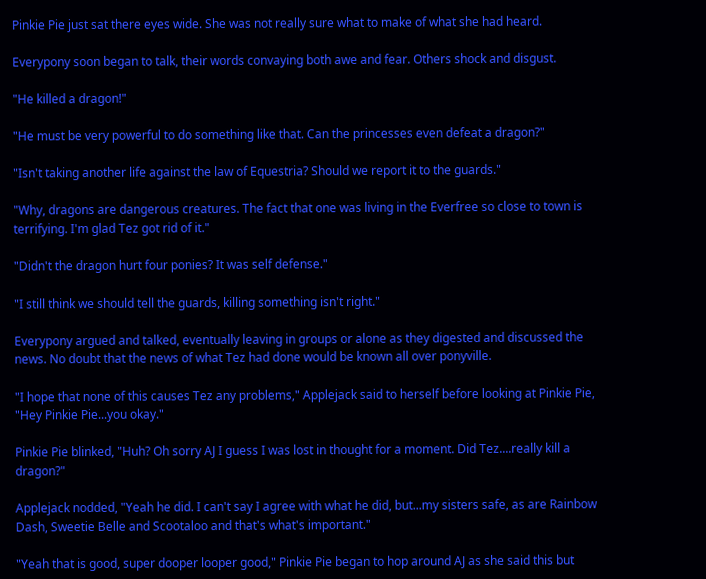Pinkie Pie just sat there eyes wide. She was not really sure what to make of what she had heard.

Everypony soon began to talk, their words convaying both awe and fear. Others shock and disgust.

"He killed a dragon!"

"He must be very powerful to do something like that. Can the princesses even defeat a dragon?"

"Isn't taking another life against the law of Equestria? Should we report it to the guards."

"Why, dragons are dangerous creatures. The fact that one was living in the Everfree so close to town is terrifying. I'm glad Tez got rid of it."

"Didn't the dragon hurt four ponies? It was self defense."

"I still think we should tell the guards, killing something isn't right."

Everypony argued and talked, eventually leaving in groups or alone as they digested and discussed the news. No doubt that the news of what Tez had done would be known all over ponyville.

"I hope that none of this causes Tez any problems," Applejack said to herself before looking at Pinkie Pie, "Hey Pinkie Pie...you okay."

Pinkie Pie blinked, "Huh? Oh sorry AJ I guess I was lost in thought for a moment. Did Tez....really kill a dragon?"

Applejack nodded, "Yeah he did. I can't say I agree with what he did, but...my sisters safe, as are Rainbow Dash, Sweetie Belle and Scootaloo and that's what's important."

"Yeah that is good, super dooper looper good," Pinkie Pie began to hop around AJ as she said this but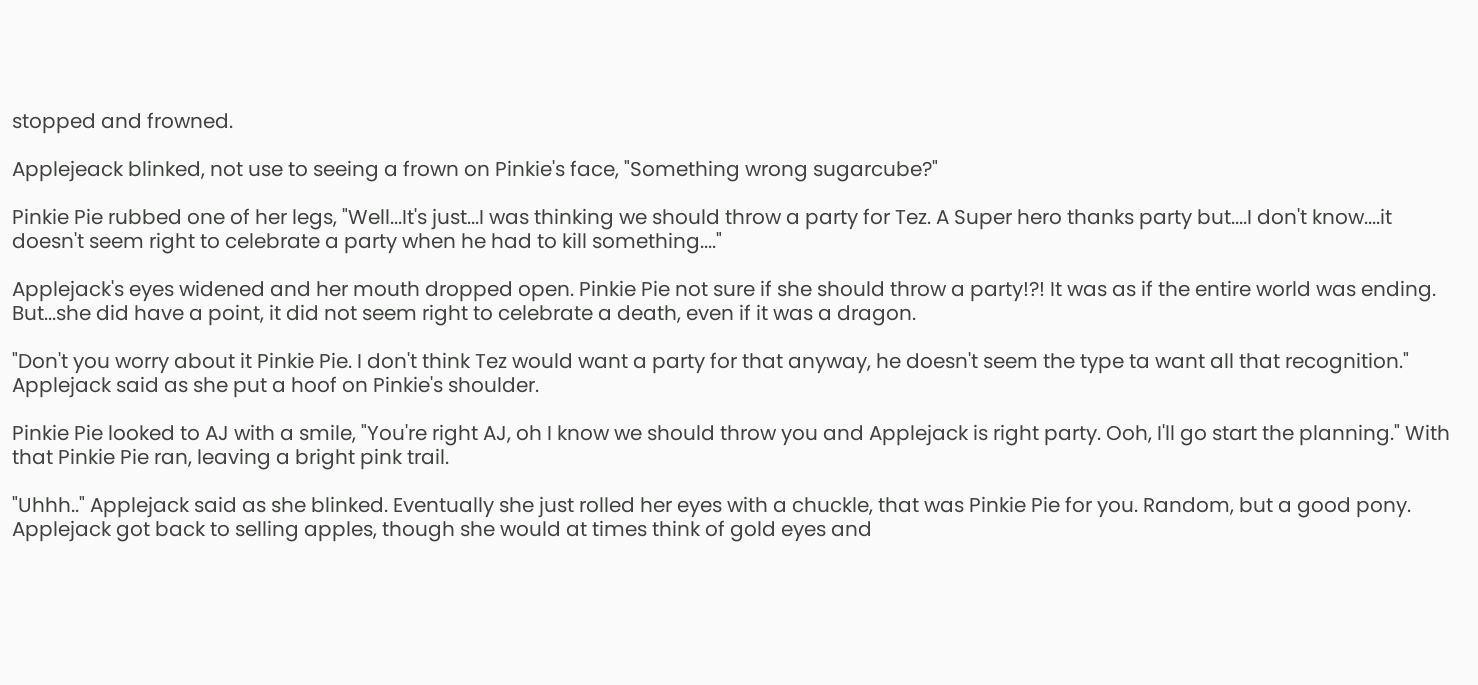stopped and frowned.

Applejeack blinked, not use to seeing a frown on Pinkie's face, "Something wrong sugarcube?"

Pinkie Pie rubbed one of her legs, "Well...It's just...I was thinking we should throw a party for Tez. A Super hero thanks party but....I don't know....it doesn't seem right to celebrate a party when he had to kill something...."

Applejack's eyes widened and her mouth dropped open. Pinkie Pie not sure if she should throw a party!?! It was as if the entire world was ending. But...she did have a point, it did not seem right to celebrate a death, even if it was a dragon.

"Don't you worry about it Pinkie Pie. I don't think Tez would want a party for that anyway, he doesn't seem the type ta want all that recognition." Applejack said as she put a hoof on Pinkie's shoulder.

Pinkie Pie looked to AJ with a smile, "You're right AJ, oh I know we should throw you and Applejack is right party. Ooh, I'll go start the planning." With that Pinkie Pie ran, leaving a bright pink trail.

"Uhhh.." Applejack said as she blinked. Eventually she just rolled her eyes with a chuckle, that was Pinkie Pie for you. Random, but a good pony. Applejack got back to selling apples, though she would at times think of gold eyes and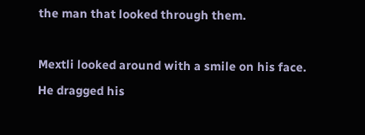the man that looked through them.

Mextli looked around with a smile on his face. He dragged his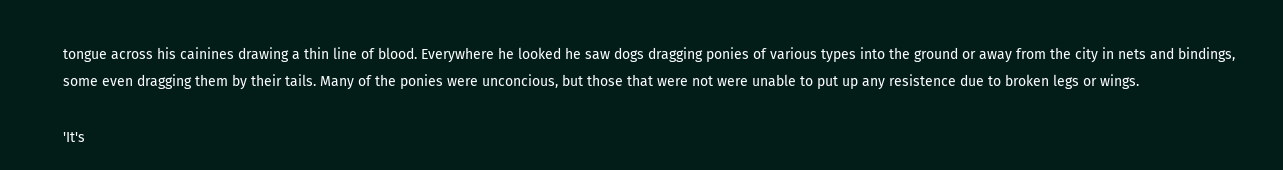tongue across his cainines drawing a thin line of blood. Everywhere he looked he saw dogs dragging ponies of various types into the ground or away from the city in nets and bindings, some even dragging them by their tails. Many of the ponies were unconcious, but those that were not were unable to put up any resistence due to broken legs or wings.

'It's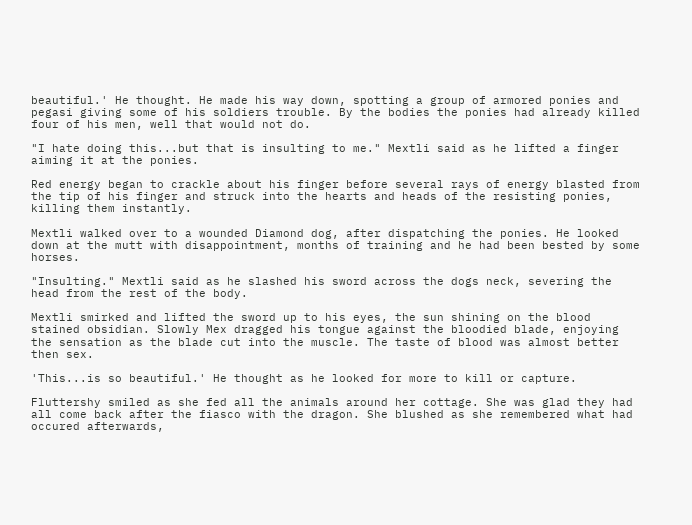beautiful.' He thought. He made his way down, spotting a group of armored ponies and pegasi giving some of his soldiers trouble. By the bodies the ponies had already killed four of his men, well that would not do.

"I hate doing this...but that is insulting to me." Mextli said as he lifted a finger aiming it at the ponies.

Red energy began to crackle about his finger before several rays of energy blasted from the tip of his finger and struck into the hearts and heads of the resisting ponies, killing them instantly.

Mextli walked over to a wounded Diamond dog, after dispatching the ponies. He looked down at the mutt with disappointment, months of training and he had been bested by some horses.

"Insulting." Mextli said as he slashed his sword across the dogs neck, severing the head from the rest of the body.

Mextli smirked and lifted the sword up to his eyes, the sun shining on the blood stained obsidian. Slowly Mex dragged his tongue against the bloodied blade, enjoying the sensation as the blade cut into the muscle. The taste of blood was almost better then sex.

'This...is so beautiful.' He thought as he looked for more to kill or capture.

Fluttershy smiled as she fed all the animals around her cottage. She was glad they had all come back after the fiasco with the dragon. She blushed as she remembered what had occured afterwards,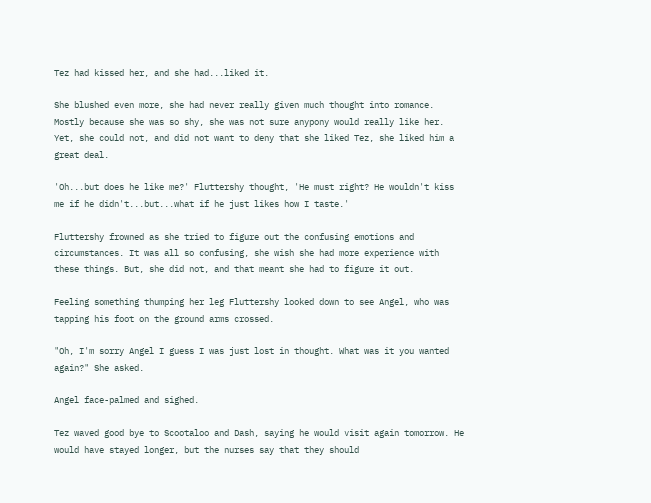Tez had kissed her, and she had...liked it.

She blushed even more, she had never really given much thought into romance. Mostly because she was so shy, she was not sure anypony would really like her. Yet, she could not, and did not want to deny that she liked Tez, she liked him a great deal.

'Oh...but does he like me?' Fluttershy thought, 'He must right? He wouldn't kiss me if he didn't...but...what if he just likes how I taste.'

Fluttershy frowned as she tried to figure out the confusing emotions and circumstances. It was all so confusing, she wish she had more experience with these things. But, she did not, and that meant she had to figure it out.

Feeling something thumping her leg Fluttershy looked down to see Angel, who was tapping his foot on the ground arms crossed.

"Oh, I'm sorry Angel I guess I was just lost in thought. What was it you wanted again?" She asked.

Angel face-palmed and sighed.

Tez waved good bye to Scootaloo and Dash, saying he would visit again tomorrow. He would have stayed longer, but the nurses say that they should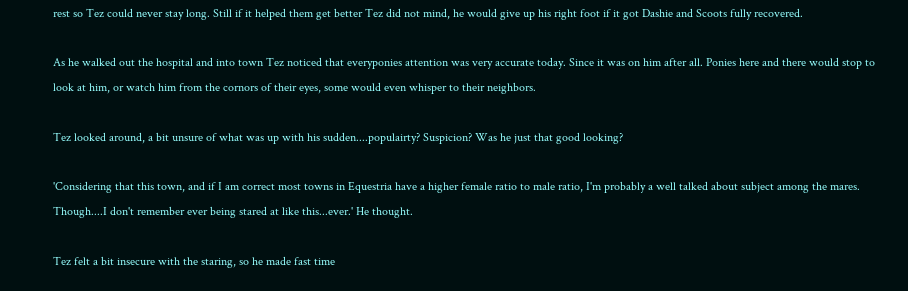rest so Tez could never stay long. Still if it helped them get better Tez did not mind, he would give up his right foot if it got Dashie and Scoots fully recovered.

As he walked out the hospital and into town Tez noticed that everyponies attention was very accurate today. Since it was on him after all. Ponies here and there would stop to look at him, or watch him from the cornors of their eyes, some would even whisper to their neighbors.

Tez looked around, a bit unsure of what was up with his sudden....populairty? Suspicion? Was he just that good looking?

'Considering that this town, and if I am correct most towns in Equestria have a higher female ratio to male ratio, I'm probably a well talked about subject among the mares. Though....I don't remember ever being stared at like this...ever.' He thought.

Tez felt a bit insecure with the staring, so he made fast time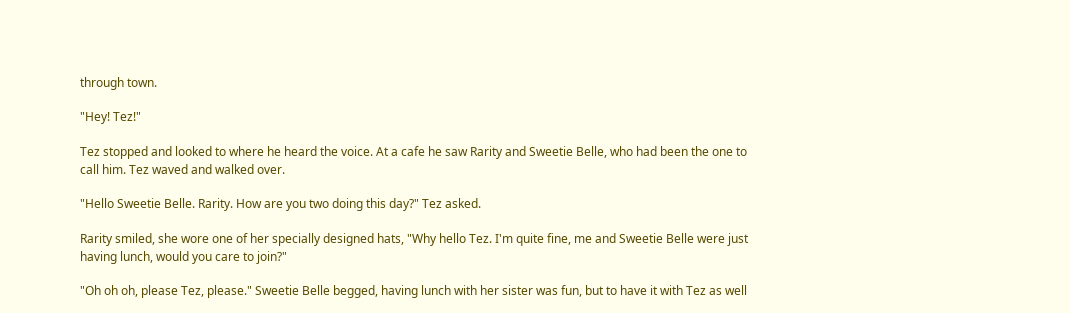through town.

"Hey! Tez!"

Tez stopped and looked to where he heard the voice. At a cafe he saw Rarity and Sweetie Belle, who had been the one to call him. Tez waved and walked over.

"Hello Sweetie Belle. Rarity. How are you two doing this day?" Tez asked.

Rarity smiled, she wore one of her specially designed hats, "Why hello Tez. I'm quite fine, me and Sweetie Belle were just having lunch, would you care to join?"

"Oh oh oh, please Tez, please." Sweetie Belle begged, having lunch with her sister was fun, but to have it with Tez as well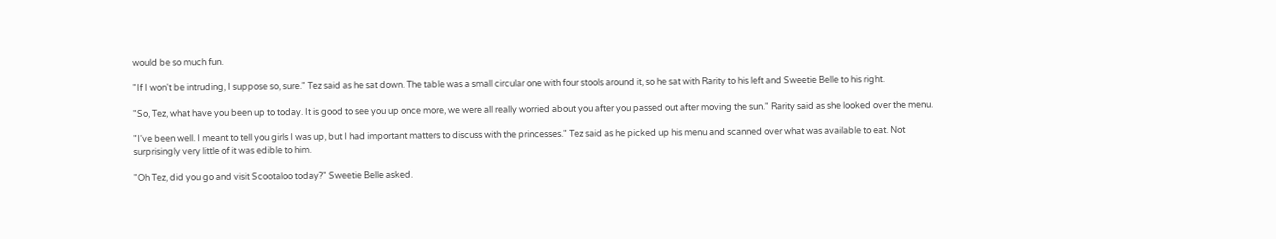would be so much fun.

"If I won't be intruding, I suppose so, sure." Tez said as he sat down. The table was a small circular one with four stools around it, so he sat with Rarity to his left and Sweetie Belle to his right.

"So, Tez, what have you been up to today. It is good to see you up once more, we were all really worried about you after you passed out after moving the sun." Rarity said as she looked over the menu.

"I've been well. I meant to tell you girls I was up, but I had important matters to discuss with the princesses." Tez said as he picked up his menu and scanned over what was available to eat. Not surprisingly very little of it was edible to him.

"Oh Tez, did you go and visit Scootaloo today?" Sweetie Belle asked.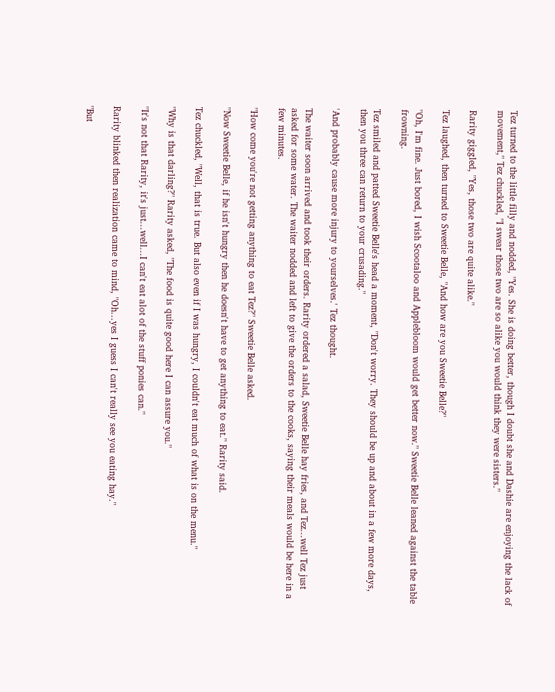Tez turned to the little filly and nodded, "Yes. She is doing better, though I doubt she and Dashie are enjoying the lack of movement," Tez chuckled, "I swear those two are so alike you would think they were sisters."

Rarity giggled, "Yes, those two are quite alike."

Tez laughed, then turned to Sweetie Belle, "And how are you Sweetie Belle?"

"Oh, I'm fine. Just bored, I wish Scootaloo and Applebloom would get better now." Sweetie Belle leaned against the table frowning.

Tez smiled and patted Sweetie Belle's head a moment, "Don't worry. They should be up and about in a few more days, then you three can return to your crusading."

'And probably cause more injury to yourselves.' Tez thought.

The waiter soon arrived and took their orders. Rarity ordered a salad, Sweetie Belle hay fries, and Tez...well Tez just asked for some water. The waiter nodded and left to give the orders to the cooks, saying their meals would be here in a few minutes.

"How come you're not getting anything to eat Tez?" Sweetie Belle asked.

"Now Sweetie Belle, if he isn't hungry then he doesn't have to get anything to eat." Rarity said.

Tez chuckled, "Well, that is true. But also even if I was hungry, I couldn't eat much of what is on the menu."

"Why is that darling?" Rarity asked, "The food is quite good here I can assure you."

"It's not that Rarity, it's just...well...I can't eat alot of the stuff ponies can."

Rarity blinked then realization came to mind, "Oh...yes I guess I can't really see you eating hay."

"But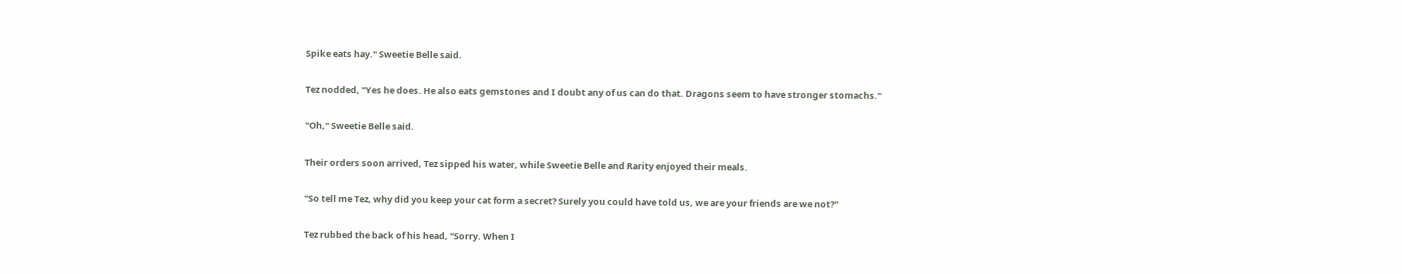Spike eats hay." Sweetie Belle said.

Tez nodded, "Yes he does. He also eats gemstones and I doubt any of us can do that. Dragons seem to have stronger stomachs."

"Oh," Sweetie Belle said.

Their orders soon arrived, Tez sipped his water, while Sweetie Belle and Rarity enjoyed their meals.

"So tell me Tez, why did you keep your cat form a secret? Surely you could have told us, we are your friends are we not?"

Tez rubbed the back of his head, "Sorry. When I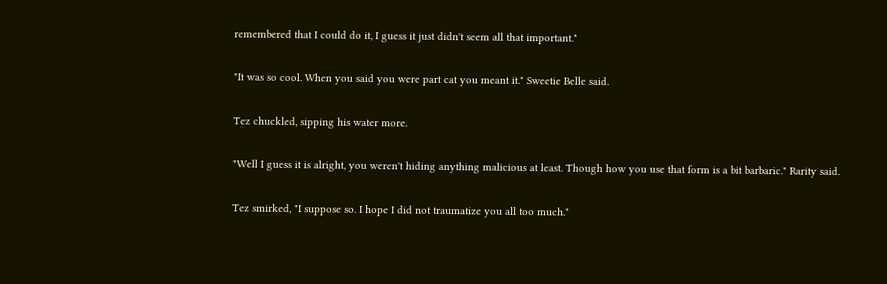remembered that I could do it, I guess it just didn't seem all that important."

"It was so cool. When you said you were part cat you meant it." Sweetie Belle said.

Tez chuckled, sipping his water more.

"Well I guess it is alright, you weren't hiding anything malicious at least. Though how you use that form is a bit barbaric." Rarity said.

Tez smirked, "I suppose so. I hope I did not traumatize you all too much."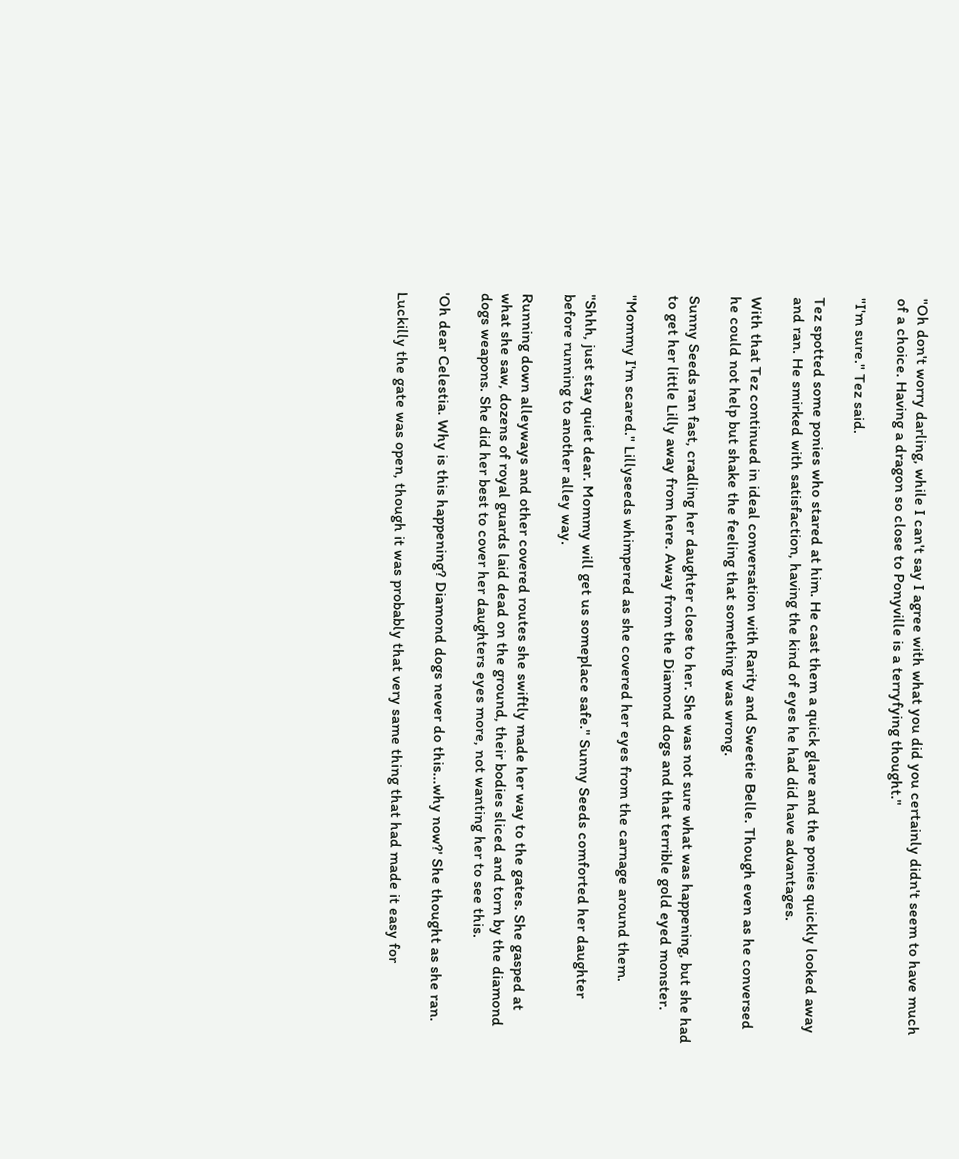"Oh don't worry darling, while I can't say I agree with what you did you certainly didn't seem to have much of a choice. Having a dragon so close to Ponyville is a terryfying thought."

"I'm sure." Tez said.

Tez spotted some ponies who stared at him. He cast them a quick glare and the ponies quickly looked away and ran. He smirked with satisfaction, having the kind of eyes he had did have advantages.

With that Tez continued in ideal conversation with Rarity and Sweetie Belle. Though even as he conversed he could not help but shake the feeling that something was wrong.

Sunny Seeds ran fast, cradling her daughter close to her. She was not sure what was happening, but she had to get her little Lilly away from here. Away from the Diamond dogs and that terrible gold eyed monster.

"Mommy I'm scared." Lillyseeds whimpered as she covered her eyes from the carnage around them.

"Shhh, just stay quiet dear. Mommy will get us someplace safe." Sunny Seeds comforted her daughter before running to another alley way.

Running down alleyways and other covered routes she swiftly made her way to the gates. She gasped at what she saw, dozens of royal guards laid dead on the ground, their bodies sliced and torn by the diamond dogs weapons. She did her best to cover her daughters eyes more, not wanting her to see this.

'Oh dear Celestia. Why is this happening? Diamond dogs never do this...why now?' She thought as she ran.

Luckilly the gate was open, though it was probably that very same thing that had made it easy for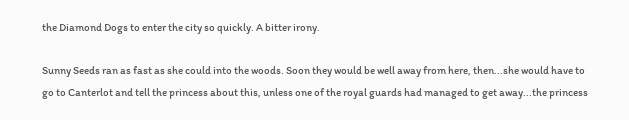the Diamond Dogs to enter the city so quickly. A bitter irony.

Sunny Seeds ran as fast as she could into the woods. Soon they would be well away from here, then...she would have to go to Canterlot and tell the princess about this, unless one of the royal guards had managed to get away...the princess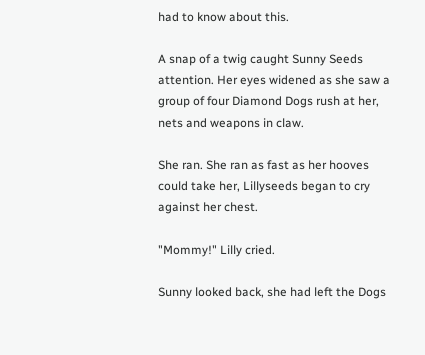had to know about this.

A snap of a twig caught Sunny Seeds attention. Her eyes widened as she saw a group of four Diamond Dogs rush at her, nets and weapons in claw.

She ran. She ran as fast as her hooves could take her, Lillyseeds began to cry against her chest.

"Mommy!" Lilly cried.

Sunny looked back, she had left the Dogs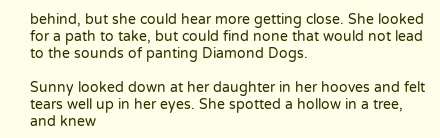behind, but she could hear more getting close. She looked for a path to take, but could find none that would not lead to the sounds of panting Diamond Dogs.

Sunny looked down at her daughter in her hooves and felt tears well up in her eyes. She spotted a hollow in a tree, and knew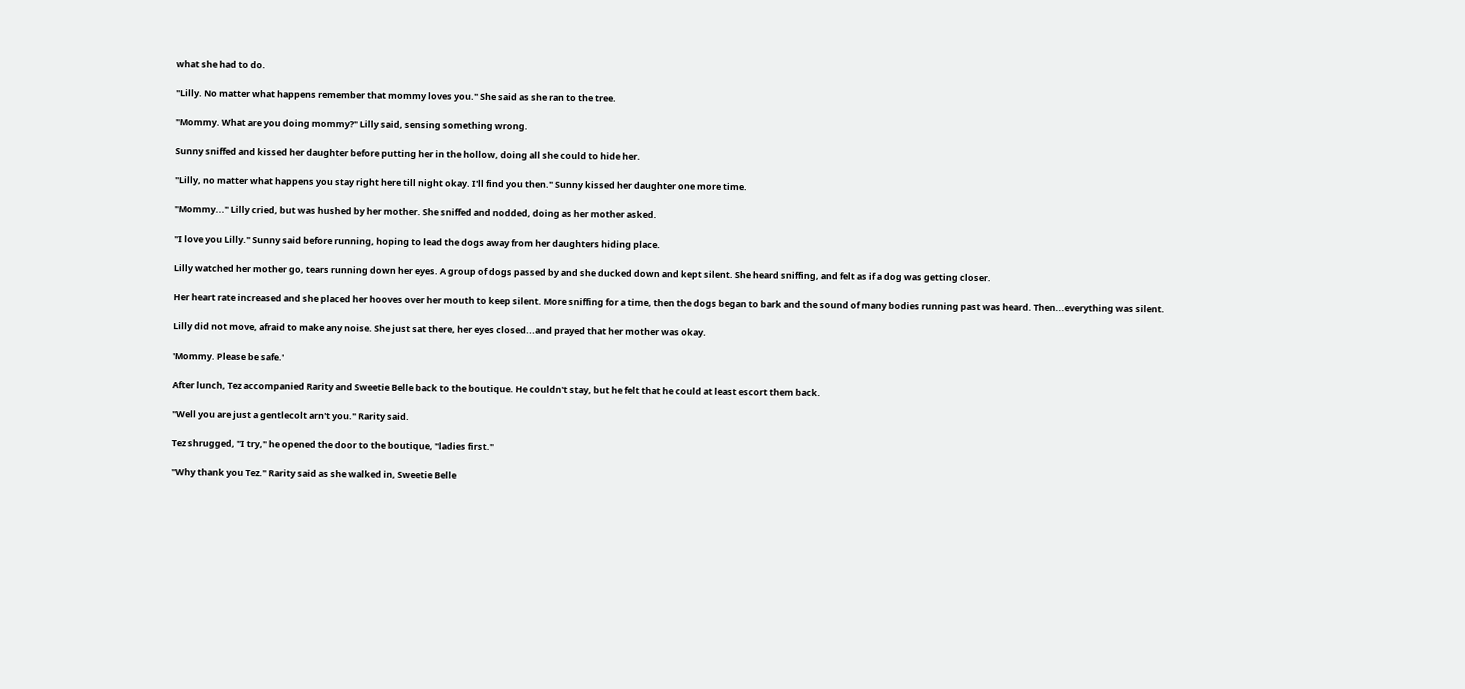what she had to do.

"Lilly. No matter what happens remember that mommy loves you." She said as she ran to the tree.

"Mommy. What are you doing mommy?" Lilly said, sensing something wrong.

Sunny sniffed and kissed her daughter before putting her in the hollow, doing all she could to hide her.

"Lilly, no matter what happens you stay right here till night okay. I'll find you then." Sunny kissed her daughter one more time.

"Mommy..." Lilly cried, but was hushed by her mother. She sniffed and nodded, doing as her mother asked.

"I love you Lilly." Sunny said before running, hoping to lead the dogs away from her daughters hiding place.

Lilly watched her mother go, tears running down her eyes. A group of dogs passed by and she ducked down and kept silent. She heard sniffing, and felt as if a dog was getting closer.

Her heart rate increased and she placed her hooves over her mouth to keep silent. More sniffing for a time, then the dogs began to bark and the sound of many bodies running past was heard. Then...everything was silent.

Lilly did not move, afraid to make any noise. She just sat there, her eyes closed...and prayed that her mother was okay.

'Mommy. Please be safe.'

After lunch, Tez accompanied Rarity and Sweetie Belle back to the boutique. He couldn't stay, but he felt that he could at least escort them back.

"Well you are just a gentlecolt arn't you." Rarity said.

Tez shrugged, "I try," he opened the door to the boutique, "ladies first."

"Why thank you Tez." Rarity said as she walked in, Sweetie Belle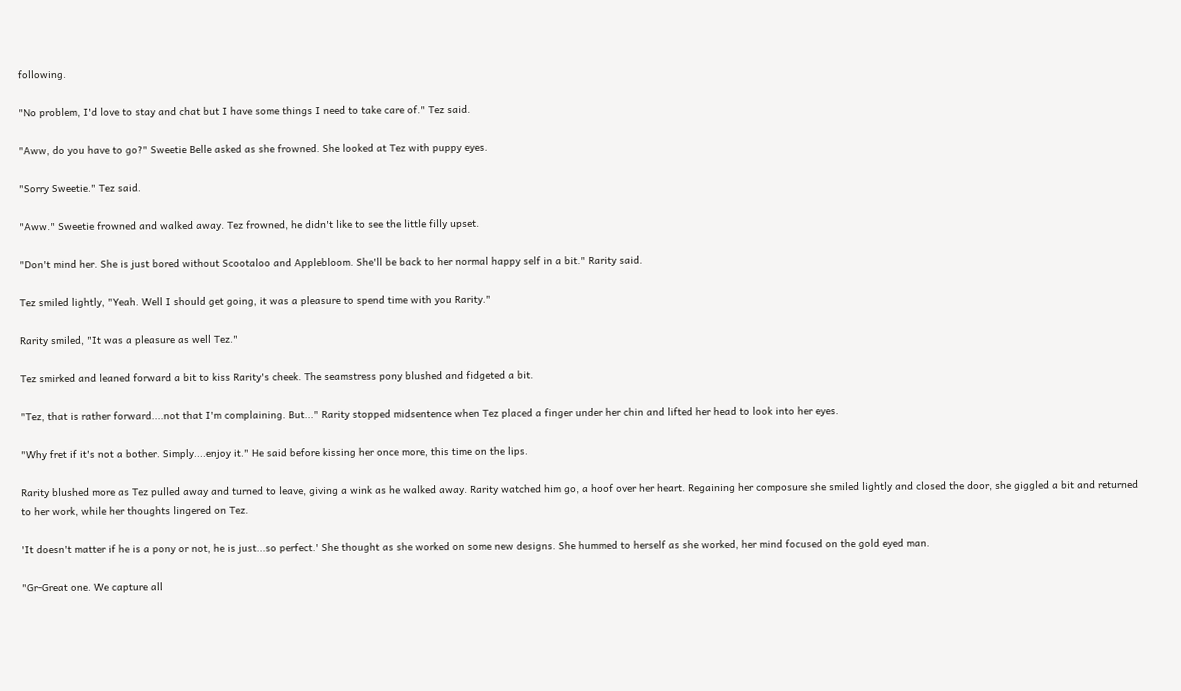following.

"No problem, I'd love to stay and chat but I have some things I need to take care of." Tez said.

"Aww, do you have to go?" Sweetie Belle asked as she frowned. She looked at Tez with puppy eyes.

"Sorry Sweetie." Tez said.

"Aww." Sweetie frowned and walked away. Tez frowned, he didn't like to see the little filly upset.

"Don't mind her. She is just bored without Scootaloo and Applebloom. She'll be back to her normal happy self in a bit." Rarity said.

Tez smiled lightly, "Yeah. Well I should get going, it was a pleasure to spend time with you Rarity."

Rarity smiled, "It was a pleasure as well Tez."

Tez smirked and leaned forward a bit to kiss Rarity's cheek. The seamstress pony blushed and fidgeted a bit.

"Tez, that is rather forward....not that I'm complaining. But..." Rarity stopped midsentence when Tez placed a finger under her chin and lifted her head to look into her eyes.

"Why fret if it's not a bother. Simply....enjoy it." He said before kissing her once more, this time on the lips.

Rarity blushed more as Tez pulled away and turned to leave, giving a wink as he walked away. Rarity watched him go, a hoof over her heart. Regaining her composure she smiled lightly and closed the door, she giggled a bit and returned to her work, while her thoughts lingered on Tez.

'It doesn't matter if he is a pony or not, he is just...so perfect.' She thought as she worked on some new designs. She hummed to herself as she worked, her mind focused on the gold eyed man.

"Gr-Great one. We capture all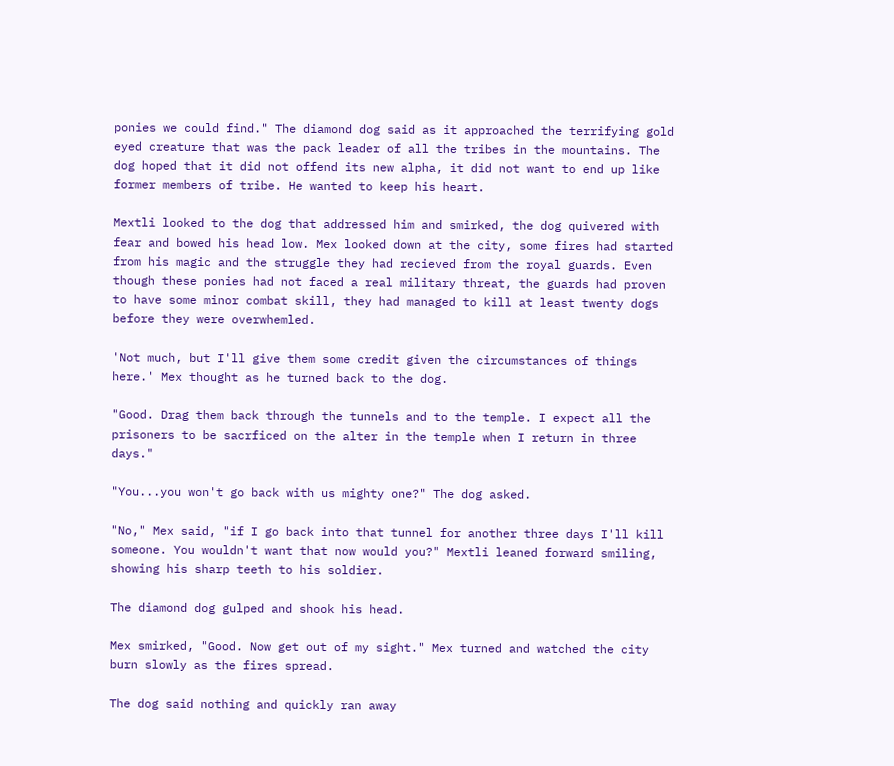ponies we could find." The diamond dog said as it approached the terrifying gold eyed creature that was the pack leader of all the tribes in the mountains. The dog hoped that it did not offend its new alpha, it did not want to end up like former members of tribe. He wanted to keep his heart.

Mextli looked to the dog that addressed him and smirked, the dog quivered with fear and bowed his head low. Mex looked down at the city, some fires had started from his magic and the struggle they had recieved from the royal guards. Even though these ponies had not faced a real military threat, the guards had proven to have some minor combat skill, they had managed to kill at least twenty dogs before they were overwhemled.

'Not much, but I'll give them some credit given the circumstances of things here.' Mex thought as he turned back to the dog.

"Good. Drag them back through the tunnels and to the temple. I expect all the prisoners to be sacrficed on the alter in the temple when I return in three days."

"You...you won't go back with us mighty one?" The dog asked.

"No," Mex said, "if I go back into that tunnel for another three days I'll kill someone. You wouldn't want that now would you?" Mextli leaned forward smiling, showing his sharp teeth to his soldier.

The diamond dog gulped and shook his head.

Mex smirked, "Good. Now get out of my sight." Mex turned and watched the city burn slowly as the fires spread.

The dog said nothing and quickly ran away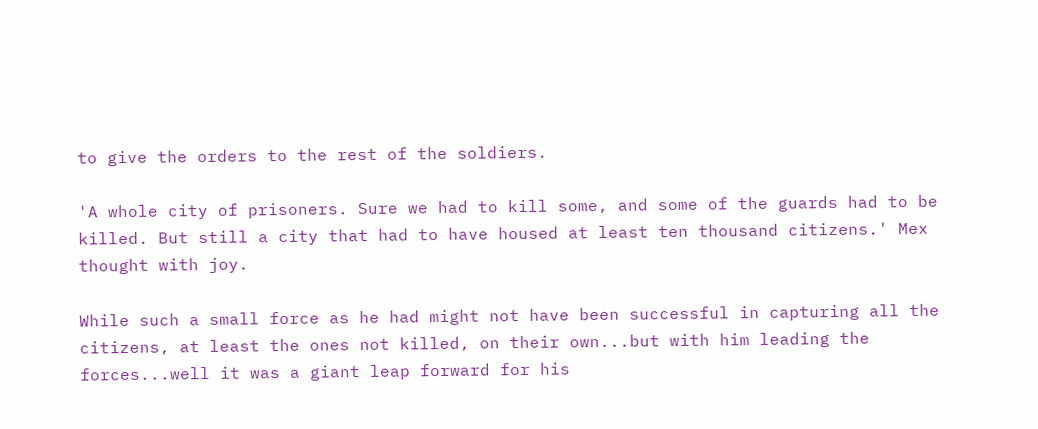to give the orders to the rest of the soldiers.

'A whole city of prisoners. Sure we had to kill some, and some of the guards had to be killed. But still a city that had to have housed at least ten thousand citizens.' Mex thought with joy.

While such a small force as he had might not have been successful in capturing all the citizens, at least the ones not killed, on their own...but with him leading the forces...well it was a giant leap forward for his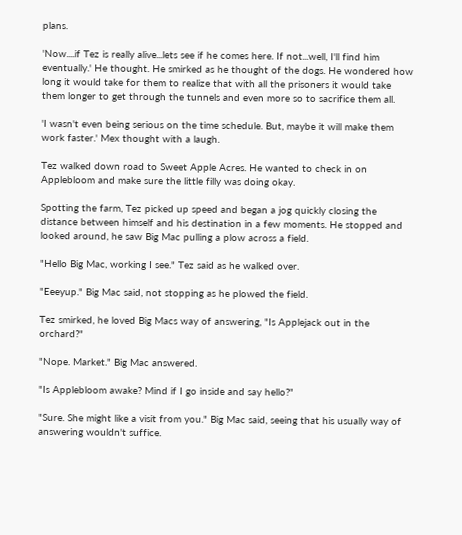plans.

'Now....if Tez is really alive...lets see if he comes here. If not...well, I'll find him eventually.' He thought. He smirked as he thought of the dogs. He wondered how long it would take for them to realize that with all the prisoners it would take them longer to get through the tunnels and even more so to sacrifice them all.

'I wasn't even being serious on the time schedule. But, maybe it will make them work faster.' Mex thought with a laugh.

Tez walked down road to Sweet Apple Acres. He wanted to check in on Applebloom and make sure the little filly was doing okay.

Spotting the farm, Tez picked up speed and began a jog quickly closing the distance between himself and his destination in a few moments. He stopped and looked around, he saw Big Mac pulling a plow across a field.

"Hello Big Mac, working I see." Tez said as he walked over.

"Eeeyup." Big Mac said, not stopping as he plowed the field.

Tez smirked, he loved Big Macs way of answering, "Is Applejack out in the orchard?"

"Nope. Market." Big Mac answered.

"Is Applebloom awake? Mind if I go inside and say hello?"

"Sure. She might like a visit from you." Big Mac said, seeing that his usually way of answering wouldn't suffice.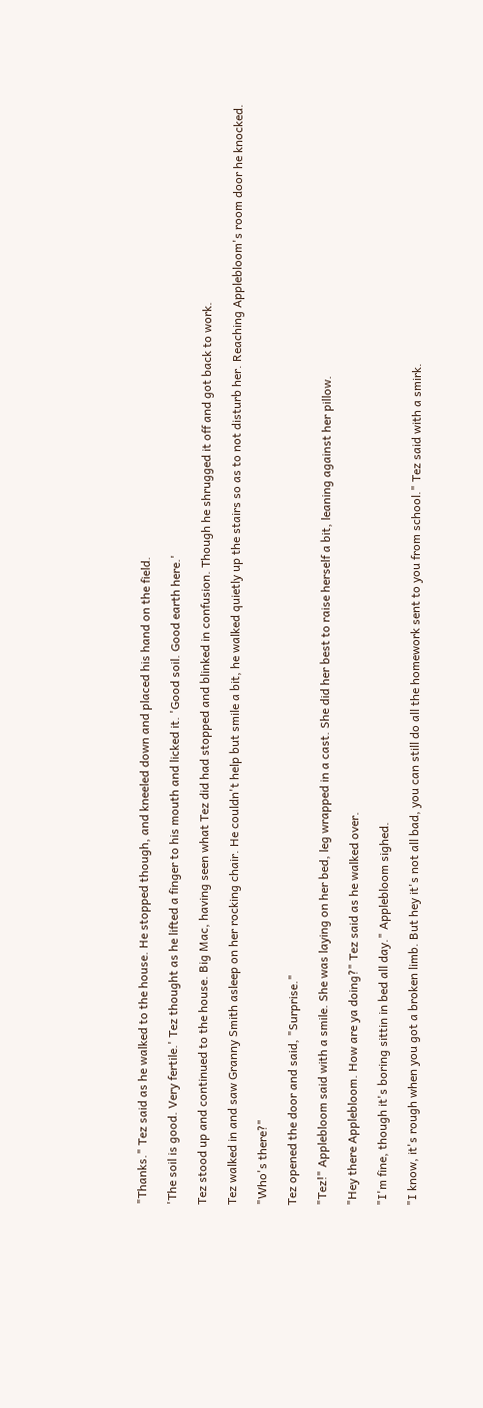"Thanks." Tez said as he walked to the house. He stopped though, and kneeled down and placed his hand on the field.

'The soil is good. Very fertile.' Tez thought as he lifted a finger to his mouth and licked it. 'Good soil. Good earth here.'

Tez stood up and continued to the house. Big Mac, having seen what Tez did had stopped and blinked in confusion. Though he shrugged it off and got back to work.

Tez walked in and saw Granny Smith asleep on her rocking chair. He couldn't help but smile a bit, he walked quietly up the stairs so as to not disturb her. Reaching Applebloom's room door he knocked.

"Who's there?"

Tez opened the door and said, "Surprise."

"Tez!" Applebloom said with a smile. She was laying on her bed, leg wrapped in a cast. She did her best to raise herself a bit, leaning against her pillow.

"Hey there Applebloom. How are ya doing?" Tez said as he walked over.

"I'm fine, though it's boring sittin in bed all day." Applebloom sighed.

"I know, it's rough when you got a broken limb. But hey it's not all bad, you can still do all the homework sent to you from school." Tez said with a smirk.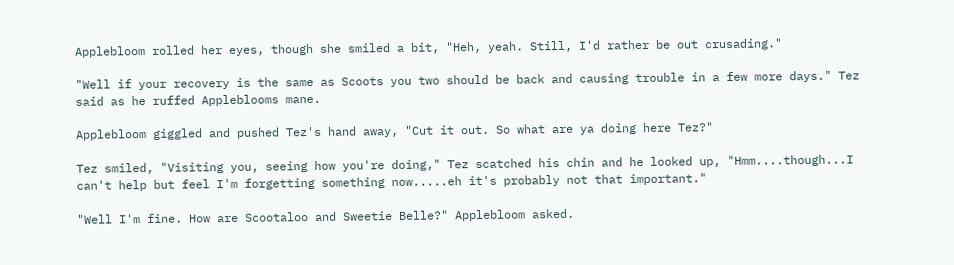Applebloom rolled her eyes, though she smiled a bit, "Heh, yeah. Still, I'd rather be out crusading."

"Well if your recovery is the same as Scoots you two should be back and causing trouble in a few more days." Tez said as he ruffed Appleblooms mane.

Applebloom giggled and pushed Tez's hand away, "Cut it out. So what are ya doing here Tez?"

Tez smiled, "Visiting you, seeing how you're doing," Tez scatched his chin and he looked up, "Hmm....though...I can't help but feel I'm forgetting something now.....eh it's probably not that important."

"Well I'm fine. How are Scootaloo and Sweetie Belle?" Applebloom asked.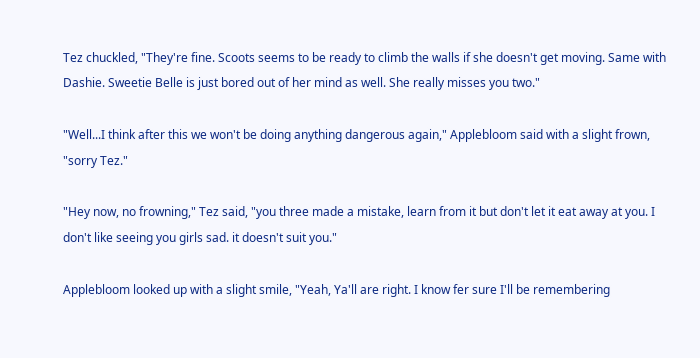Tez chuckled, "They're fine. Scoots seems to be ready to climb the walls if she doesn't get moving. Same with Dashie. Sweetie Belle is just bored out of her mind as well. She really misses you two."

"Well...I think after this we won't be doing anything dangerous again," Applebloom said with a slight frown, "sorry Tez."

"Hey now, no frowning," Tez said, "you three made a mistake, learn from it but don't let it eat away at you. I don't like seeing you girls sad. it doesn't suit you."

Applebloom looked up with a slight smile, "Yeah, Ya'll are right. I know fer sure I'll be remembering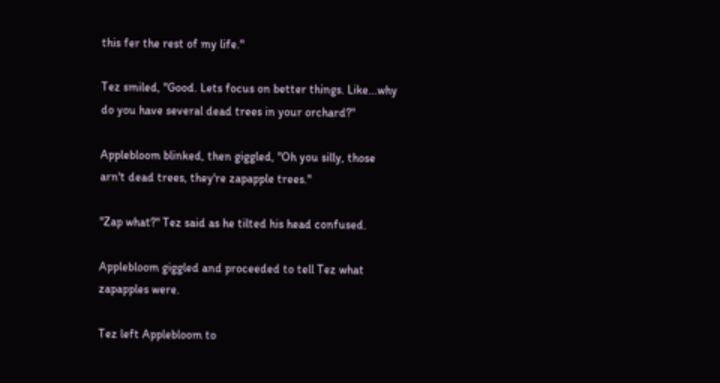this fer the rest of my life."

Tez smiled, "Good. Lets focus on better things. Like...why do you have several dead trees in your orchard?"

Applebloom blinked, then giggled, "Oh you silly, those arn't dead trees, they're zapapple trees."

"Zap what?" Tez said as he tilted his head confused.

Applebloom giggled and proceeded to tell Tez what zapapples were.

Tez left Applebloom to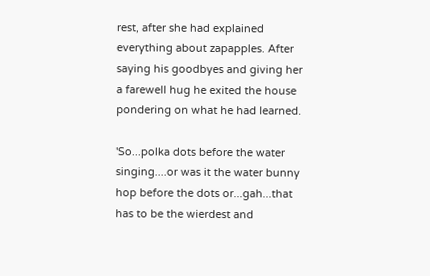rest, after she had explained everything about zapapples. After saying his goodbyes and giving her a farewell hug he exited the house pondering on what he had learned.

'So...polka dots before the water singing....or was it the water bunny hop before the dots or...gah...that has to be the wierdest and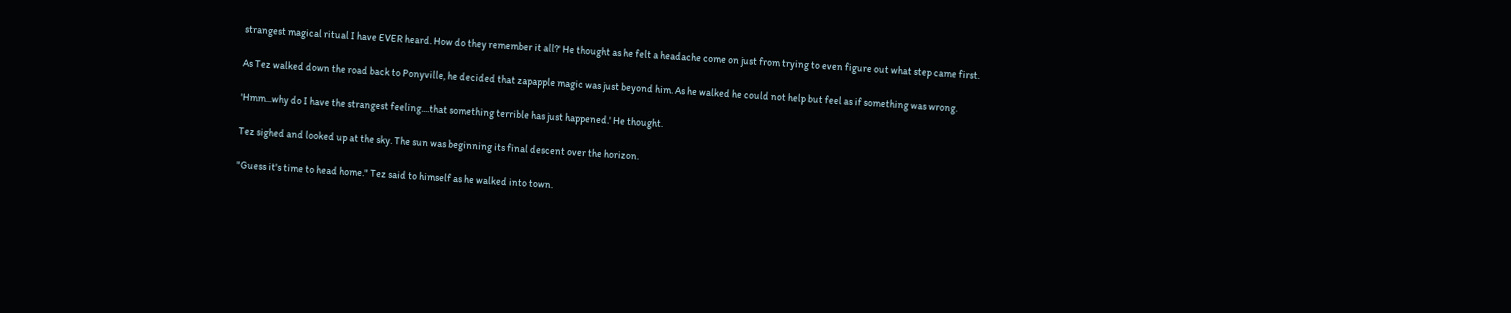strangest magical ritual I have EVER heard. How do they remember it all?' He thought as he felt a headache come on just from trying to even figure out what step came first.

As Tez walked down the road back to Ponyville, he decided that zapapple magic was just beyond him. As he walked he could not help but feel as if something was wrong.

'Hmm...why do I have the strangest feeling....that something terrible has just happened.' He thought.

Tez sighed and looked up at the sky. The sun was beginning its final descent over the horizon.

"Guess it's time to head home." Tez said to himself as he walked into town.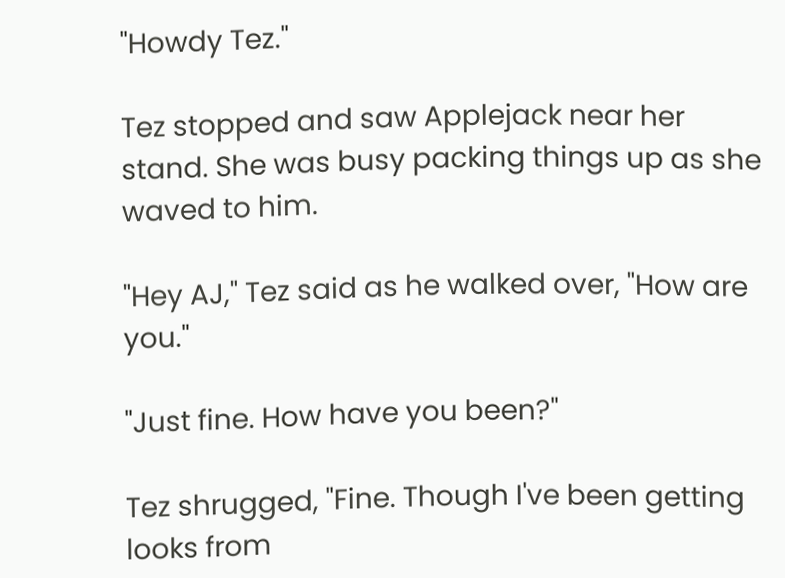"Howdy Tez."

Tez stopped and saw Applejack near her stand. She was busy packing things up as she waved to him.

"Hey AJ," Tez said as he walked over, "How are you."

"Just fine. How have you been?"

Tez shrugged, "Fine. Though I've been getting looks from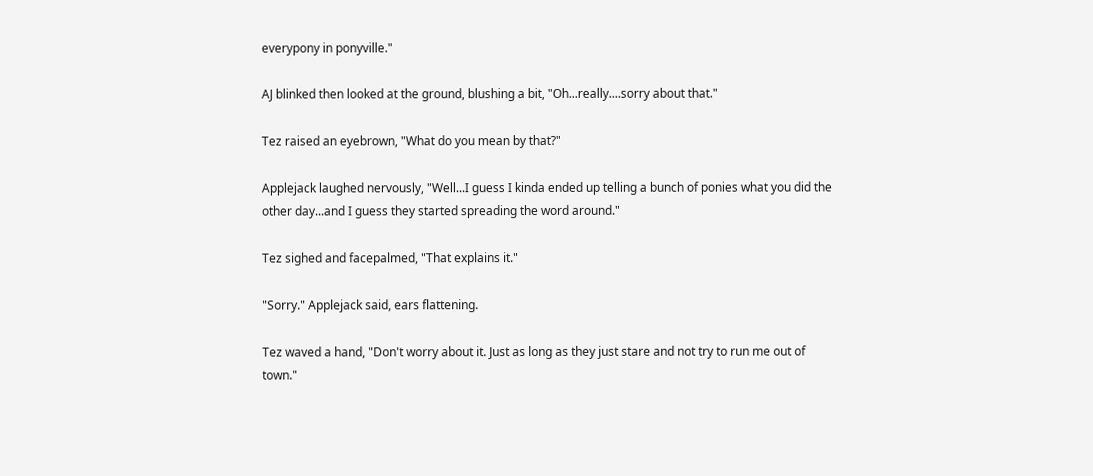everypony in ponyville."

AJ blinked then looked at the ground, blushing a bit, "Oh...really....sorry about that."

Tez raised an eyebrown, "What do you mean by that?"

Applejack laughed nervously, "Well...I guess I kinda ended up telling a bunch of ponies what you did the other day...and I guess they started spreading the word around."

Tez sighed and facepalmed, "That explains it."

"Sorry." Applejack said, ears flattening.

Tez waved a hand, "Don't worry about it. Just as long as they just stare and not try to run me out of town."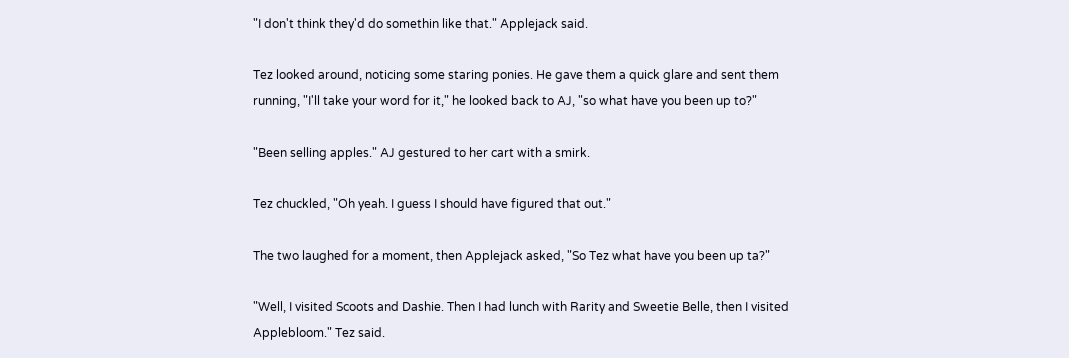"I don't think they'd do somethin like that." Applejack said.

Tez looked around, noticing some staring ponies. He gave them a quick glare and sent them running, "I'll take your word for it," he looked back to AJ, "so what have you been up to?"

"Been selling apples." AJ gestured to her cart with a smirk.

Tez chuckled, "Oh yeah. I guess I should have figured that out."

The two laughed for a moment, then Applejack asked, "So Tez what have you been up ta?"

"Well, I visited Scoots and Dashie. Then I had lunch with Rarity and Sweetie Belle, then I visited Applebloom." Tez said.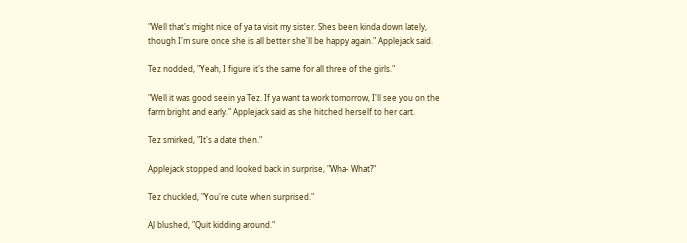"Well that's might nice of ya ta visit my sister. Shes been kinda down lately, though I'm sure once she is all better she'll be happy again." Applejack said.

Tez nodded, "Yeah, I figure it's the same for all three of the girls."

"Well it was good seein ya Tez. If ya want ta work tomorrow, I'll see you on the farm bright and early." Applejack said as she hitched herself to her cart.

Tez smirked, "It's a date then."

Applejack stopped and looked back in surprise, "Wha- What?"

Tez chuckled, "You're cute when surprised."

AJ blushed, "Quit kidding around."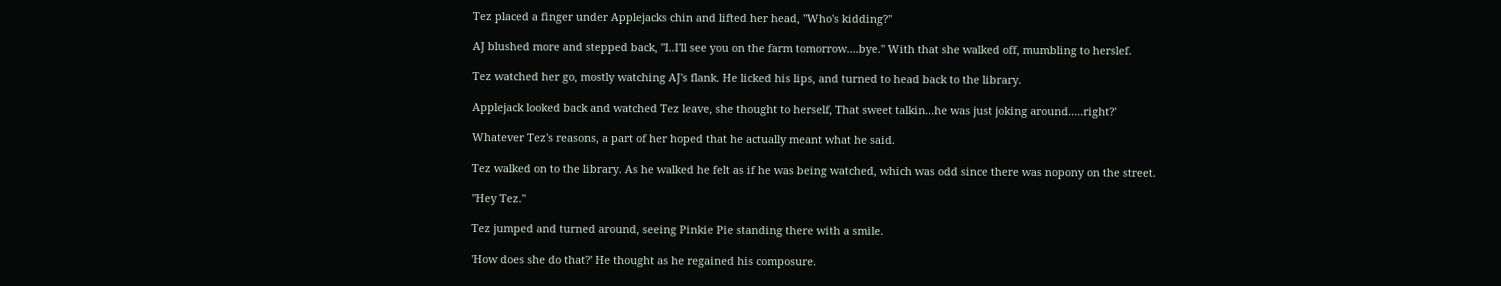Tez placed a finger under Applejacks chin and lifted her head, "Who's kidding?"

AJ blushed more and stepped back, "I..I'll see you on the farm tomorrow....bye." With that she walked off, mumbling to herslef.

Tez watched her go, mostly watching AJ's flank. He licked his lips, and turned to head back to the library.

Applejack looked back and watched Tez leave, she thought to herself, That sweet talkin...he was just joking around.....right?'

Whatever Tez's reasons, a part of her hoped that he actually meant what he said.

Tez walked on to the library. As he walked he felt as if he was being watched, which was odd since there was nopony on the street.

"Hey Tez."

Tez jumped and turned around, seeing Pinkie Pie standing there with a smile.

'How does she do that?' He thought as he regained his composure.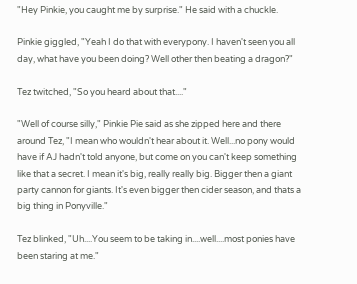"Hey Pinkie, you caught me by surprise." He said with a chuckle.

Pinkie giggled, "Yeah I do that with everypony. I haven't seen you all day, what have you been doing? Well other then beating a dragon?"

Tez twitched, "So you heard about that...."

"Well of course silly," Pinkie Pie said as she zipped here and there around Tez, "I mean who wouldn't hear about it. Well...no pony would have if AJ hadn't told anyone, but come on you can't keep something like that a secret. I mean it's big, really really big. Bigger then a giant party cannon for giants. It's even bigger then cider season, and thats a big thing in Ponyville."

Tez blinked, "Uh....You seem to be taking in....well....most ponies have been staring at me."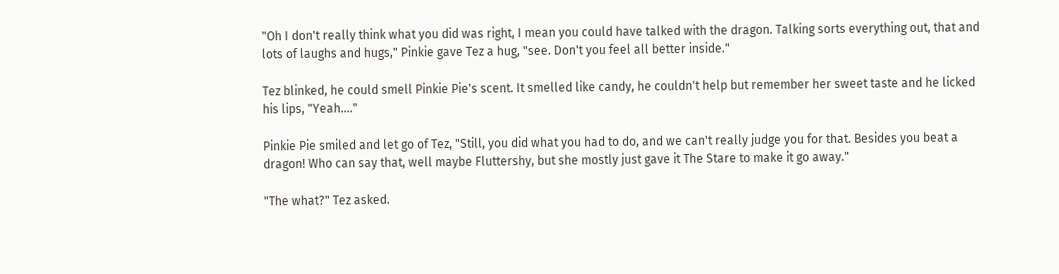"Oh I don't really think what you did was right, I mean you could have talked with the dragon. Talking sorts everything out, that and lots of laughs and hugs," Pinkie gave Tez a hug, "see. Don't you feel all better inside."

Tez blinked, he could smell Pinkie Pie's scent. It smelled like candy, he couldn't help but remember her sweet taste and he licked his lips, "Yeah...."

Pinkie Pie smiled and let go of Tez, "Still, you did what you had to do, and we can't really judge you for that. Besides you beat a dragon! Who can say that, well maybe Fluttershy, but she mostly just gave it The Stare to make it go away."

"The what?" Tez asked.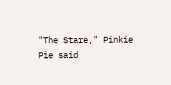"The Stare," Pinkie Pie said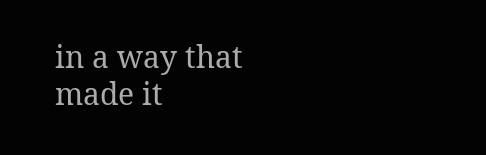in a way that made it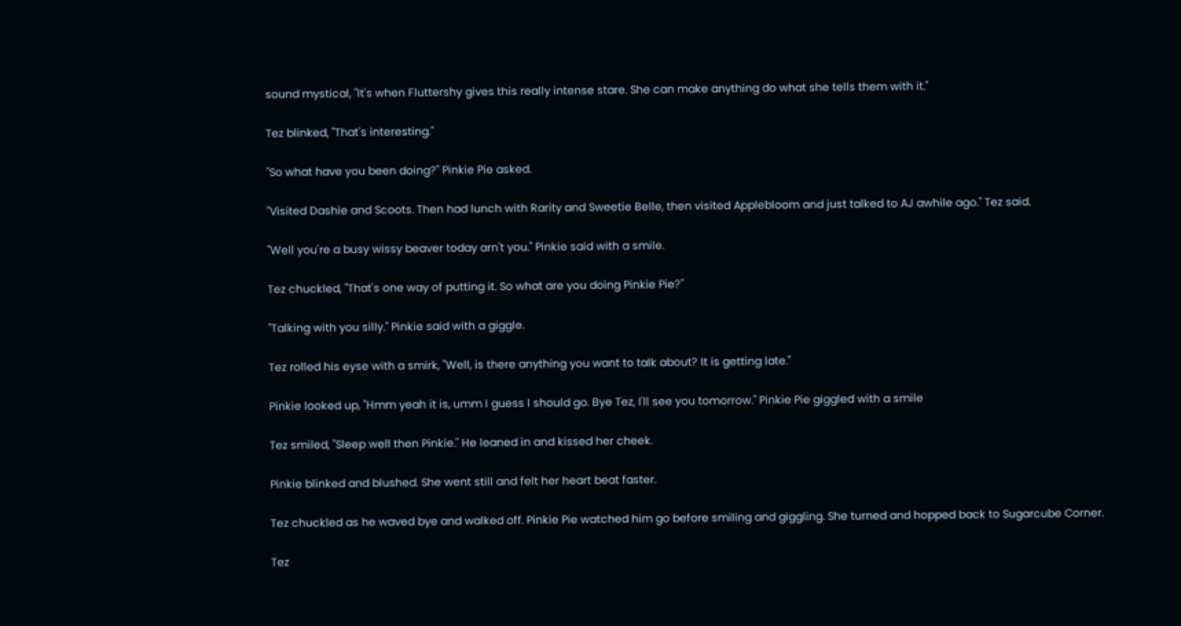sound mystical, "It's when Fluttershy gives this really intense stare. She can make anything do what she tells them with it."

Tez blinked, "That's interesting."

"So what have you been doing?" Pinkie Pie asked.

"Visited Dashie and Scoots. Then had lunch with Rarity and Sweetie Belle, then visited Applebloom and just talked to AJ awhile ago." Tez said.

"Well you're a busy wissy beaver today arn't you." Pinkie said with a smile.

Tez chuckled, "That's one way of putting it. So what are you doing Pinkie Pie?"

"Talking with you silly." Pinkie said with a giggle.

Tez rolled his eyse with a smirk, "Well, is there anything you want to talk about? It is getting late."

Pinkie looked up, "Hmm yeah it is, umm I guess I should go. Bye Tez, I'll see you tomorrow." Pinkie Pie giggled with a smile

Tez smiled, "Sleep well then Pinkie." He leaned in and kissed her cheek.

Pinkie blinked and blushed. She went still and felt her heart beat faster.

Tez chuckled as he waved bye and walked off. Pinkie Pie watched him go before smiling and giggling. She turned and hopped back to Sugarcube Corner.

Tez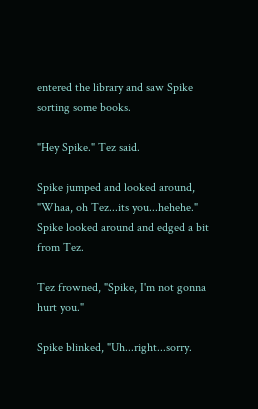entered the library and saw Spike sorting some books.

"Hey Spike." Tez said.

Spike jumped and looked around, "Whaa, oh Tez...its you...hehehe." Spike looked around and edged a bit from Tez.

Tez frowned, "Spike, I'm not gonna hurt you."

Spike blinked, "Uh...right...sorry.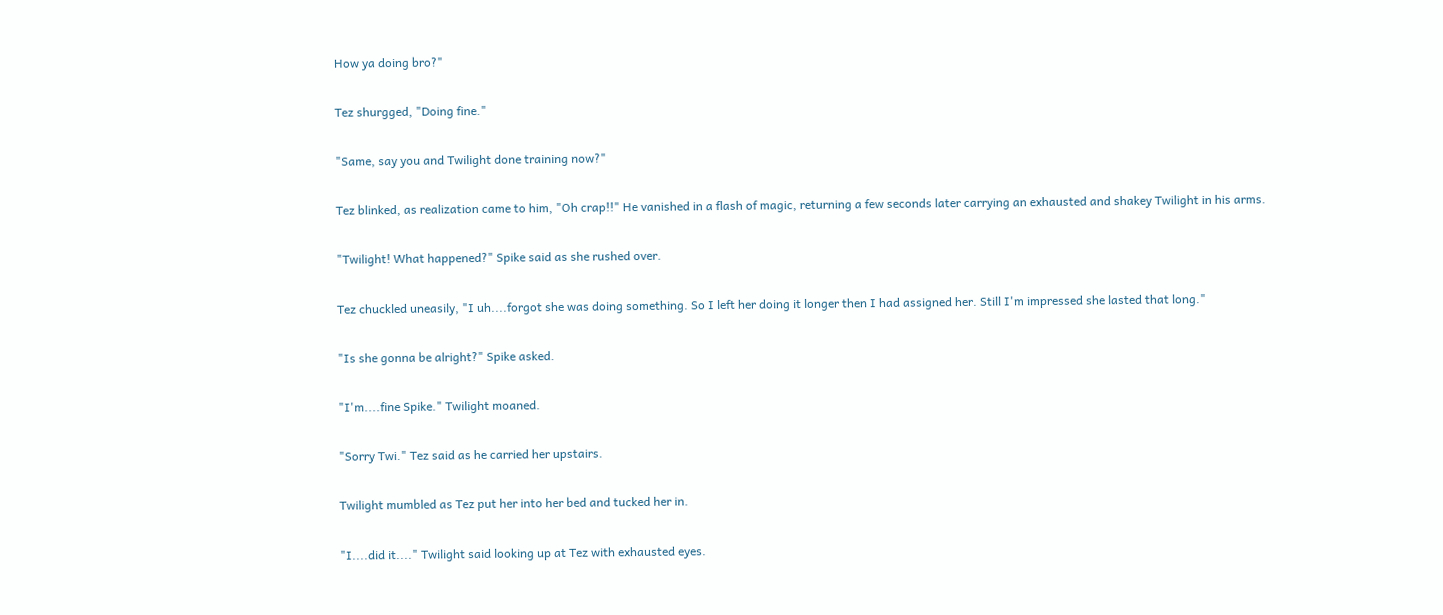How ya doing bro?"

Tez shurgged, "Doing fine."

"Same, say you and Twilight done training now?"

Tez blinked, as realization came to him, "Oh crap!!" He vanished in a flash of magic, returning a few seconds later carrying an exhausted and shakey Twilight in his arms.

"Twilight! What happened?" Spike said as she rushed over.

Tez chuckled uneasily, "I uh....forgot she was doing something. So I left her doing it longer then I had assigned her. Still I'm impressed she lasted that long."

"Is she gonna be alright?" Spike asked.

"I'm....fine Spike." Twilight moaned.

"Sorry Twi." Tez said as he carried her upstairs.

Twilight mumbled as Tez put her into her bed and tucked her in.

"I....did it...." Twilight said looking up at Tez with exhausted eyes.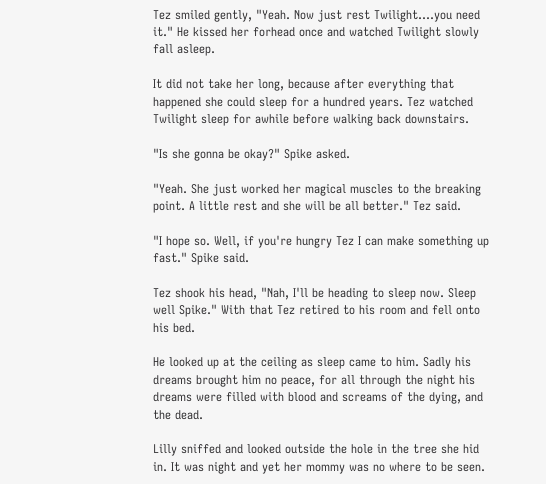Tez smiled gently, "Yeah. Now just rest Twilight....you need it." He kissed her forhead once and watched Twilight slowly fall asleep.

It did not take her long, because after everything that happened she could sleep for a hundred years. Tez watched Twilight sleep for awhile before walking back downstairs.

"Is she gonna be okay?" Spike asked.

"Yeah. She just worked her magical muscles to the breaking point. A little rest and she will be all better." Tez said.

"I hope so. Well, if you're hungry Tez I can make something up fast." Spike said.

Tez shook his head, "Nah, I'll be heading to sleep now. Sleep well Spike." With that Tez retired to his room and fell onto his bed.

He looked up at the ceiling as sleep came to him. Sadly his dreams brought him no peace, for all through the night his dreams were filled with blood and screams of the dying, and the dead.

Lilly sniffed and looked outside the hole in the tree she hid in. It was night and yet her mommy was no where to be seen.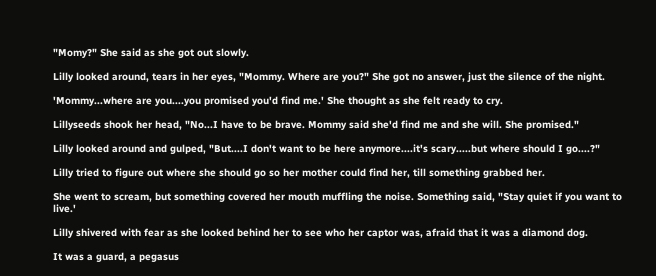"Momy?" She said as she got out slowly.

Lilly looked around, tears in her eyes, "Mommy. Where are you?" She got no answer, just the silence of the night.

'Mommy...where are you....you promised you'd find me.' She thought as she felt ready to cry.

Lillyseeds shook her head, "No...I have to be brave. Mommy said she'd find me and she will. She promised."

Lilly looked around and gulped, "But....I don't want to be here anymore....it's scary.....but where should I go....?"

Lilly tried to figure out where she should go so her mother could find her, till something grabbed her.

She went to scream, but something covered her mouth muffling the noise. Something said, "Stay quiet if you want to live.'

Lilly shivered with fear as she looked behind her to see who her captor was, afraid that it was a diamond dog.

It was a guard, a pegasus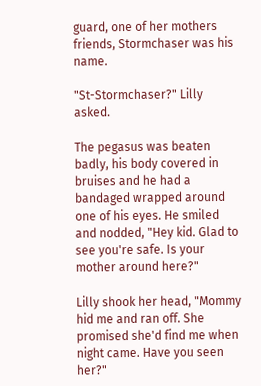guard, one of her mothers friends, Stormchaser was his name.

"St-Stormchaser?" Lilly asked.

The pegasus was beaten badly, his body covered in bruises and he had a bandaged wrapped around one of his eyes. He smiled and nodded, "Hey kid. Glad to see you're safe. Is your mother around here?"

Lilly shook her head, "Mommy hid me and ran off. She promised she'd find me when night came. Have you seen her?"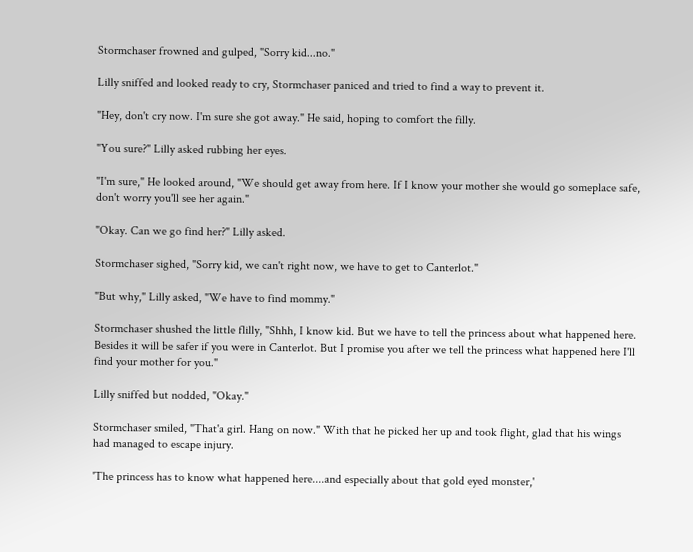Stormchaser frowned and gulped, "Sorry kid...no."

Lilly sniffed and looked ready to cry, Stormchaser paniced and tried to find a way to prevent it.

"Hey, don't cry now. I'm sure she got away." He said, hoping to comfort the filly.

"You sure?" Lilly asked rubbing her eyes.

"I'm sure," He looked around, "We should get away from here. If I know your mother she would go someplace safe, don't worry you'll see her again."

"Okay. Can we go find her?" Lilly asked.

Stormchaser sighed, "Sorry kid, we can't right now, we have to get to Canterlot."

"But why," Lilly asked, "We have to find mommy."

Stormchaser shushed the little flilly, "Shhh, I know kid. But we have to tell the princess about what happened here. Besides it will be safer if you were in Canterlot. But I promise you after we tell the princess what happened here I'll find your mother for you."

Lilly sniffed but nodded, "Okay."

Stormchaser smiled, "That'a girl. Hang on now." With that he picked her up and took flight, glad that his wings had managed to escape injury.

'The princess has to know what happened here....and especially about that gold eyed monster,'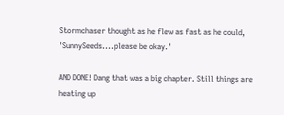Stormchaser thought as he flew as fast as he could, 'SunnySeeds....please be okay.'

AND DONE! Dang that was a big chapter. Still things are heating up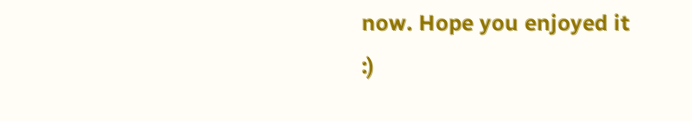now. Hope you enjoyed it :)